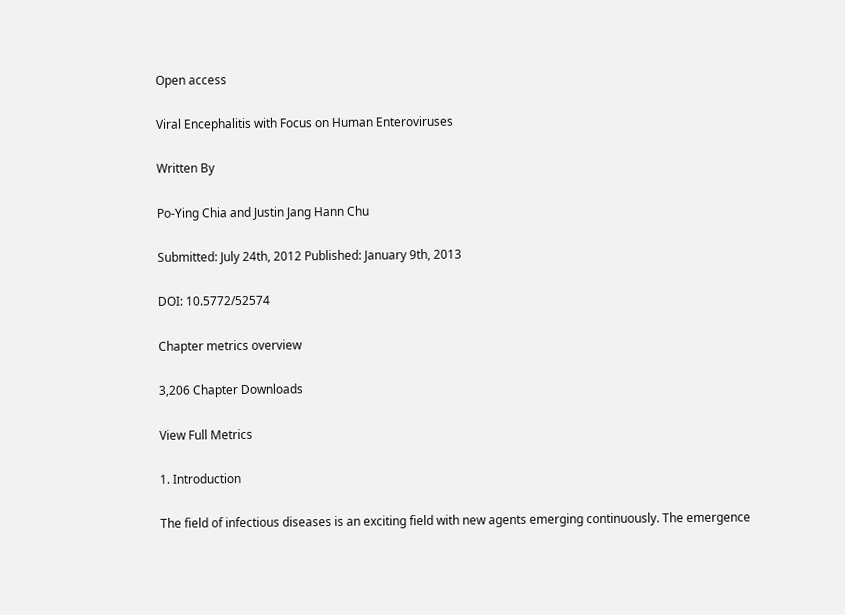Open access

Viral Encephalitis with Focus on Human Enteroviruses

Written By

Po-Ying Chia and Justin Jang Hann Chu

Submitted: July 24th, 2012 Published: January 9th, 2013

DOI: 10.5772/52574

Chapter metrics overview

3,206 Chapter Downloads

View Full Metrics

1. Introduction

The field of infectious diseases is an exciting field with new agents emerging continuously. The emergence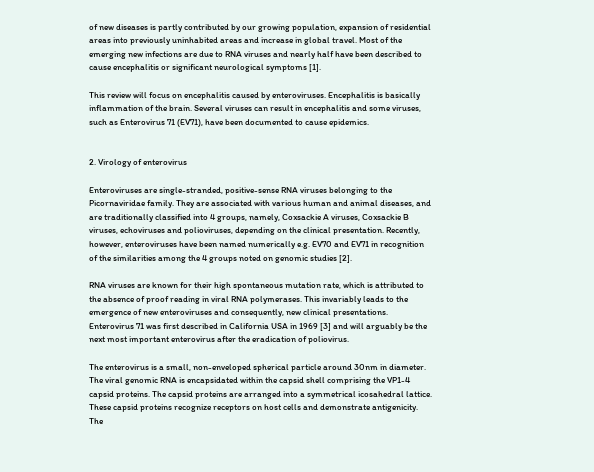of new diseases is partly contributed by our growing population, expansion of residential areas into previously uninhabited areas and increase in global travel. Most of the emerging new infections are due to RNA viruses and nearly half have been described to cause encephalitis or significant neurological symptoms [1].

This review will focus on encephalitis caused by enteroviruses. Encephalitis is basically inflammation of the brain. Several viruses can result in encephalitis and some viruses, such as Enterovirus 71 (EV71), have been documented to cause epidemics.


2. Virology of enterovirus

Enteroviruses are single-stranded, positive-sense RNA viruses belonging to the Picornaviridae family. They are associated with various human and animal diseases, and are traditionally classified into 4 groups, namely, Coxsackie A viruses, Coxsackie B viruses, echoviruses and polioviruses, depending on the clinical presentation. Recently, however, enteroviruses have been named numerically e.g. EV70 and EV71 in recognition of the similarities among the 4 groups noted on genomic studies [2].

RNA viruses are known for their high spontaneous mutation rate, which is attributed to the absence of proof reading in viral RNA polymerases. This invariably leads to the emergence of new enteroviruses and consequently, new clinical presentations. Enterovirus 71 was first described in California USA in 1969 [3] and will arguably be the next most important enterovirus after the eradication of poliovirus.

The enterovirus is a small, non-enveloped spherical particle around 30nm in diameter. The viral genomic RNA is encapsidated within the capsid shell comprising the VP1-4 capsid proteins. The capsid proteins are arranged into a symmetrical icosahedral lattice. These capsid proteins recognize receptors on host cells and demonstrate antigenicity. The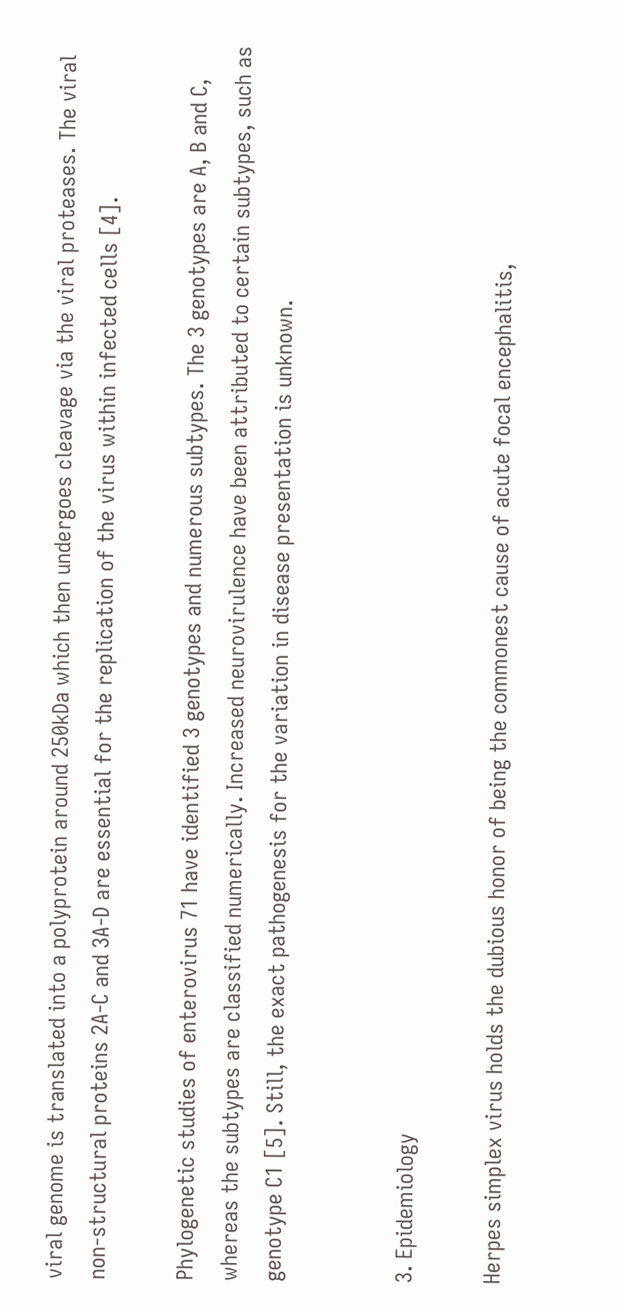viral genome is translated into a polyprotein around 250kDa which then undergoes cleavage via the viral proteases. The viral non-structural proteins 2A-C and 3A-D are essential for the replication of the virus within infected cells [4].

Phylogenetic studies of enterovirus 71 have identified 3 genotypes and numerous subtypes. The 3 genotypes are A, B and C, whereas the subtypes are classified numerically. Increased neurovirulence have been attributed to certain subtypes, such as genotype C1 [5]. Still, the exact pathogenesis for the variation in disease presentation is unknown.


3. Epidemiology

Herpes simplex virus holds the dubious honor of being the commonest cause of acute focal encephalitis,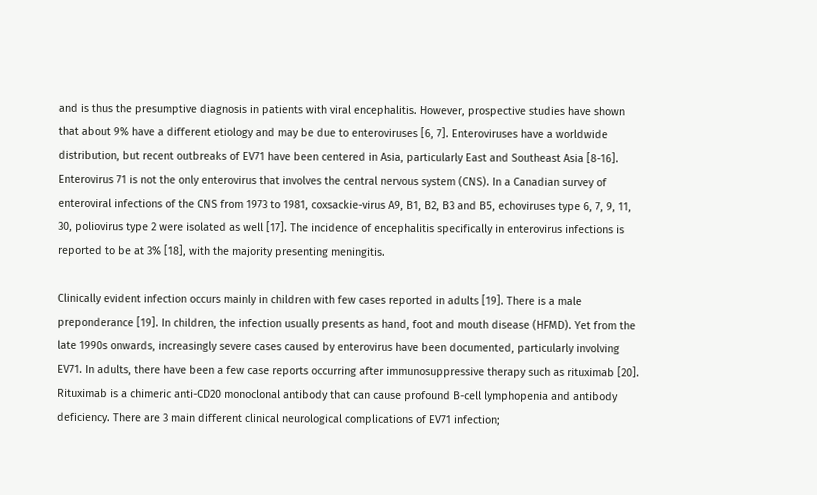and is thus the presumptive diagnosis in patients with viral encephalitis. However, prospective studies have shown that about 9% have a different etiology and may be due to enteroviruses [6, 7]. Enteroviruses have a worldwide distribution, but recent outbreaks of EV71 have been centered in Asia, particularly East and Southeast Asia [8-16]. Enterovirus 71 is not the only enterovirus that involves the central nervous system (CNS). In a Canadian survey of enteroviral infections of the CNS from 1973 to 1981, coxsackie-virus A9, B1, B2, B3 and B5, echoviruses type 6, 7, 9, 11, 30, poliovirus type 2 were isolated as well [17]. The incidence of encephalitis specifically in enterovirus infections is reported to be at 3% [18], with the majority presenting meningitis.

Clinically evident infection occurs mainly in children with few cases reported in adults [19]. There is a male preponderance [19]. In children, the infection usually presents as hand, foot and mouth disease (HFMD). Yet from the late 1990s onwards, increasingly severe cases caused by enterovirus have been documented, particularly involving EV71. In adults, there have been a few case reports occurring after immunosuppressive therapy such as rituximab [20]. Rituximab is a chimeric anti-CD20 monoclonal antibody that can cause profound B-cell lymphopenia and antibody deficiency. There are 3 main different clinical neurological complications of EV71 infection;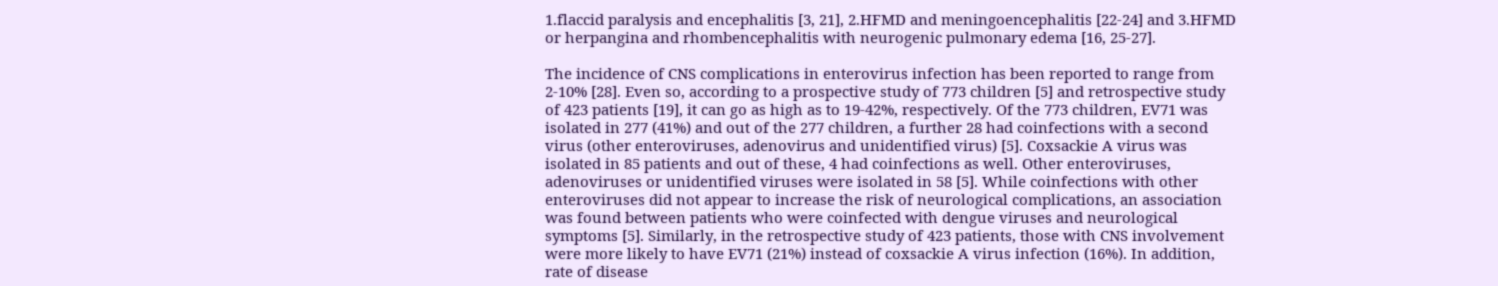1.flaccid paralysis and encephalitis [3, 21], 2.HFMD and meningoencephalitis [22-24] and 3.HFMD or herpangina and rhombencephalitis with neurogenic pulmonary edema [16, 25-27].

The incidence of CNS complications in enterovirus infection has been reported to range from 2-10% [28]. Even so, according to a prospective study of 773 children [5] and retrospective study of 423 patients [19], it can go as high as to 19-42%, respectively. Of the 773 children, EV71 was isolated in 277 (41%) and out of the 277 children, a further 28 had coinfections with a second virus (other enteroviruses, adenovirus and unidentified virus) [5]. Coxsackie A virus was isolated in 85 patients and out of these, 4 had coinfections as well. Other enteroviruses, adenoviruses or unidentified viruses were isolated in 58 [5]. While coinfections with other enteroviruses did not appear to increase the risk of neurological complications, an association was found between patients who were coinfected with dengue viruses and neurological symptoms [5]. Similarly, in the retrospective study of 423 patients, those with CNS involvement were more likely to have EV71 (21%) instead of coxsackie A virus infection (16%). In addition, rate of disease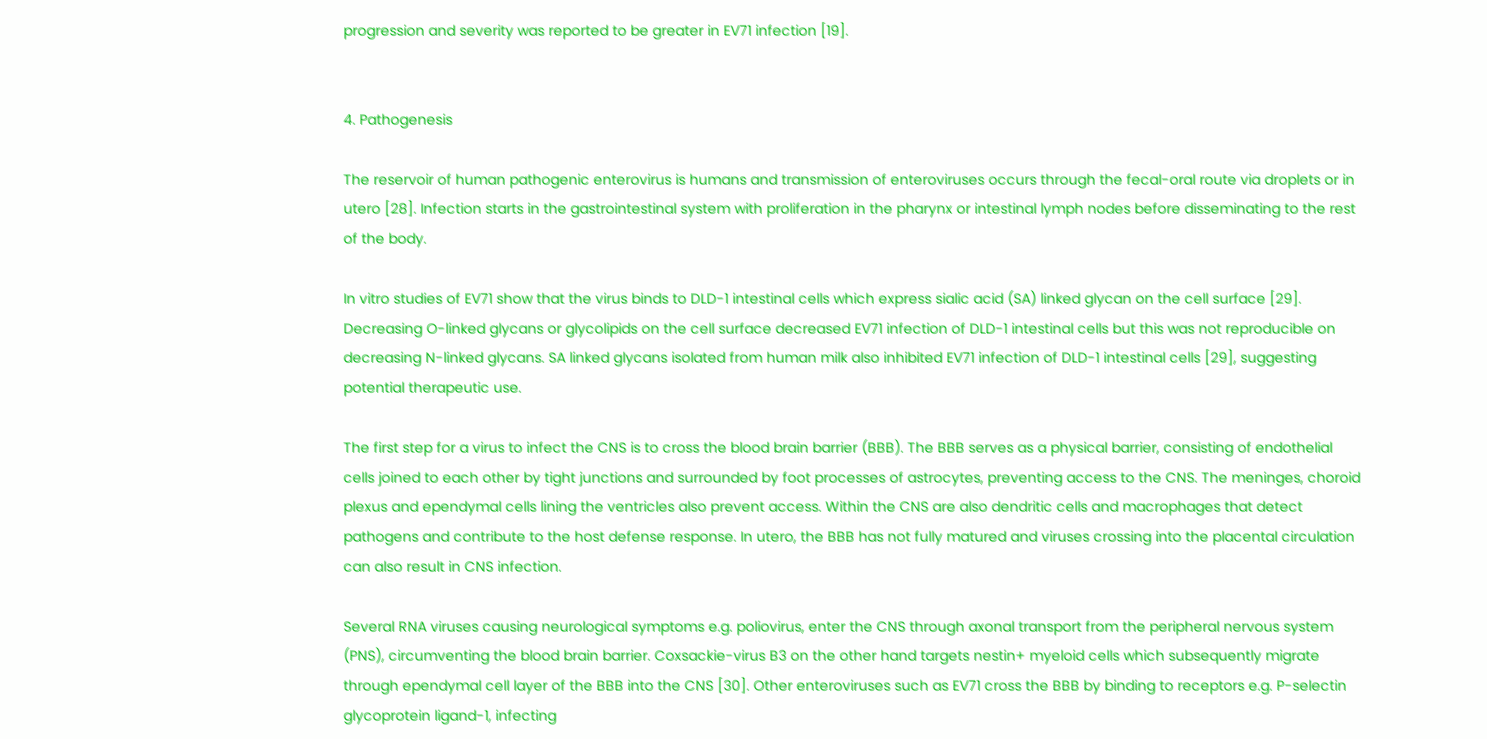progression and severity was reported to be greater in EV71 infection [19].


4. Pathogenesis

The reservoir of human pathogenic enterovirus is humans and transmission of enteroviruses occurs through the fecal-oral route via droplets or in utero [28]. Infection starts in the gastrointestinal system with proliferation in the pharynx or intestinal lymph nodes before disseminating to the rest of the body.

In vitro studies of EV71 show that the virus binds to DLD-1 intestinal cells which express sialic acid (SA) linked glycan on the cell surface [29]. Decreasing O-linked glycans or glycolipids on the cell surface decreased EV71 infection of DLD-1 intestinal cells but this was not reproducible on decreasing N-linked glycans. SA linked glycans isolated from human milk also inhibited EV71 infection of DLD-1 intestinal cells [29], suggesting potential therapeutic use.

The first step for a virus to infect the CNS is to cross the blood brain barrier (BBB). The BBB serves as a physical barrier, consisting of endothelial cells joined to each other by tight junctions and surrounded by foot processes of astrocytes, preventing access to the CNS. The meninges, choroid plexus and ependymal cells lining the ventricles also prevent access. Within the CNS are also dendritic cells and macrophages that detect pathogens and contribute to the host defense response. In utero, the BBB has not fully matured and viruses crossing into the placental circulation can also result in CNS infection.

Several RNA viruses causing neurological symptoms e.g. poliovirus, enter the CNS through axonal transport from the peripheral nervous system (PNS), circumventing the blood brain barrier. Coxsackie-virus B3 on the other hand targets nestin+ myeloid cells which subsequently migrate through ependymal cell layer of the BBB into the CNS [30]. Other enteroviruses such as EV71 cross the BBB by binding to receptors e.g. P-selectin glycoprotein ligand-1, infecting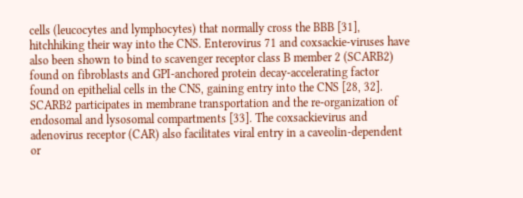cells (leucocytes and lymphocytes) that normally cross the BBB [31], hitchhiking their way into the CNS. Enterovirus 71 and coxsackie-viruses have also been shown to bind to scavenger receptor class B member 2 (SCARB2) found on fibroblasts and GPI-anchored protein decay-accelerating factor found on epithelial cells in the CNS, gaining entry into the CNS [28, 32]. SCARB2 participates in membrane transportation and the re-organization of endosomal and lysosomal compartments [33]. The coxsackievirus and adenovirus receptor (CAR) also facilitates viral entry in a caveolin-dependent or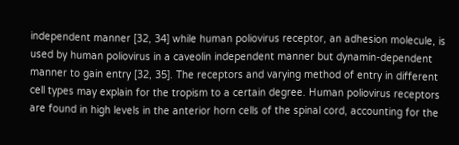independent manner [32, 34] while human poliovirus receptor, an adhesion molecule, is used by human poliovirus in a caveolin independent manner but dynamin-dependent manner to gain entry [32, 35]. The receptors and varying method of entry in different cell types may explain for the tropism to a certain degree. Human poliovirus receptors are found in high levels in the anterior horn cells of the spinal cord, accounting for the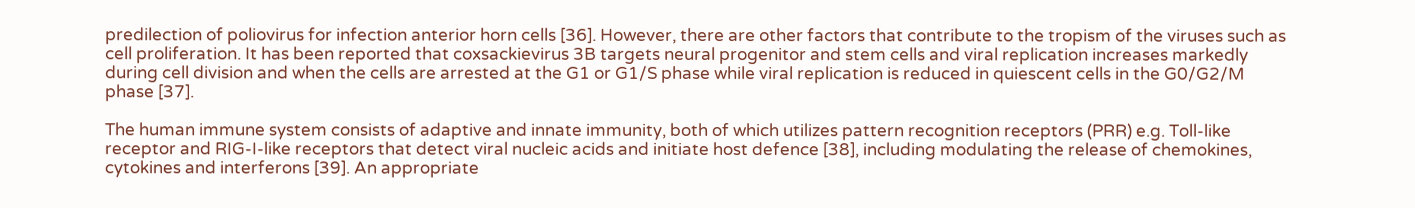predilection of poliovirus for infection anterior horn cells [36]. However, there are other factors that contribute to the tropism of the viruses such as cell proliferation. It has been reported that coxsackievirus 3B targets neural progenitor and stem cells and viral replication increases markedly during cell division and when the cells are arrested at the G1 or G1/S phase while viral replication is reduced in quiescent cells in the G0/G2/M phase [37].

The human immune system consists of adaptive and innate immunity, both of which utilizes pattern recognition receptors (PRR) e.g. Toll-like receptor and RIG-I-like receptors that detect viral nucleic acids and initiate host defence [38], including modulating the release of chemokines, cytokines and interferons [39]. An appropriate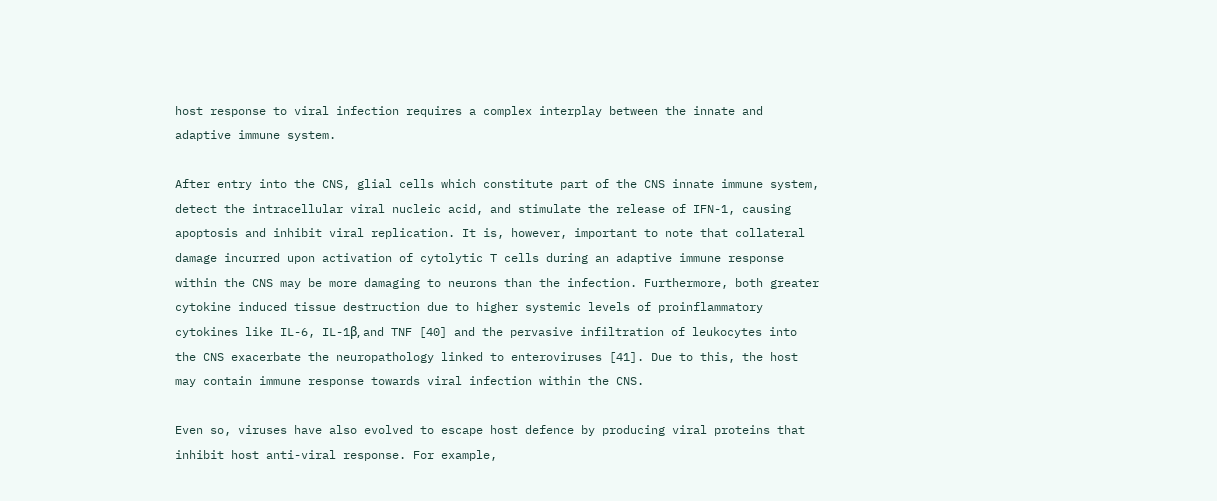host response to viral infection requires a complex interplay between the innate and adaptive immune system.

After entry into the CNS, glial cells which constitute part of the CNS innate immune system, detect the intracellular viral nucleic acid, and stimulate the release of IFN-1, causing apoptosis and inhibit viral replication. It is, however, important to note that collateral damage incurred upon activation of cytolytic T cells during an adaptive immune response within the CNS may be more damaging to neurons than the infection. Furthermore, both greater cytokine induced tissue destruction due to higher systemic levels of proinflammatory cytokines like IL-6, IL-1β, and TNF [40] and the pervasive infiltration of leukocytes into the CNS exacerbate the neuropathology linked to enteroviruses [41]. Due to this, the host may contain immune response towards viral infection within the CNS.

Even so, viruses have also evolved to escape host defence by producing viral proteins that inhibit host anti-viral response. For example,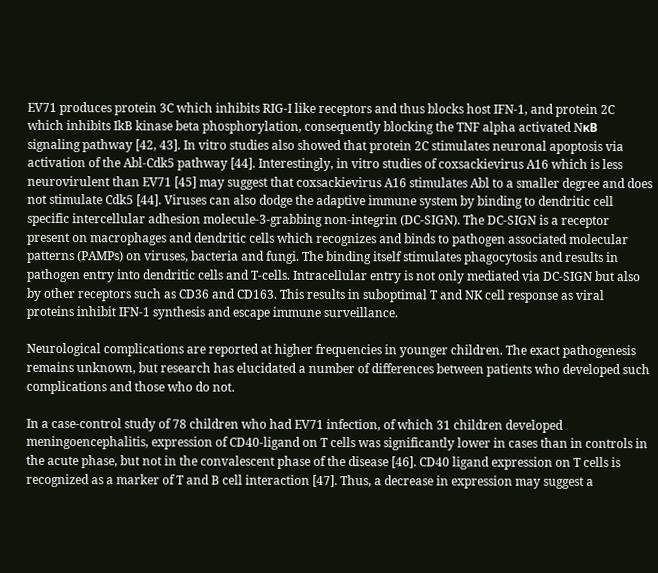EV71 produces protein 3C which inhibits RIG-I like receptors and thus blocks host IFN-1, and protein 2C which inhibits IkB kinase beta phosphorylation, consequently blocking the TNF alpha activated NκB signaling pathway [42, 43]. In vitro studies also showed that protein 2C stimulates neuronal apoptosis via activation of the Abl-Cdk5 pathway [44]. Interestingly, in vitro studies of coxsackievirus A16 which is less neurovirulent than EV71 [45] may suggest that coxsackievirus A16 stimulates Abl to a smaller degree and does not stimulate Cdk5 [44]. Viruses can also dodge the adaptive immune system by binding to dendritic cell specific intercellular adhesion molecule-3-grabbing non-integrin (DC-SIGN). The DC-SIGN is a receptor present on macrophages and dendritic cells which recognizes and binds to pathogen associated molecular patterns (PAMPs) on viruses, bacteria and fungi. The binding itself stimulates phagocytosis and results in pathogen entry into dendritic cells and T-cells. Intracellular entry is not only mediated via DC-SIGN but also by other receptors such as CD36 and CD163. This results in suboptimal T and NK cell response as viral proteins inhibit IFN-1 synthesis and escape immune surveillance.

Neurological complications are reported at higher frequencies in younger children. The exact pathogenesis remains unknown, but research has elucidated a number of differences between patients who developed such complications and those who do not.

In a case-control study of 78 children who had EV71 infection, of which 31 children developed meningoencephalitis, expression of CD40-ligand on T cells was significantly lower in cases than in controls in the acute phase, but not in the convalescent phase of the disease [46]. CD40 ligand expression on T cells is recognized as a marker of T and B cell interaction [47]. Thus, a decrease in expression may suggest a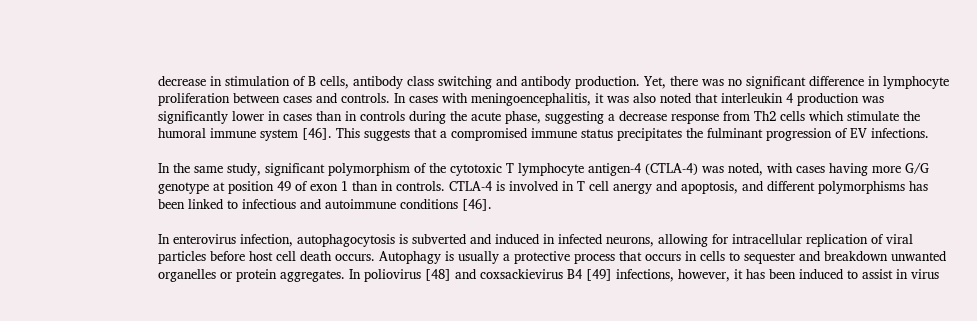decrease in stimulation of B cells, antibody class switching and antibody production. Yet, there was no significant difference in lymphocyte proliferation between cases and controls. In cases with meningoencephalitis, it was also noted that interleukin 4 production was significantly lower in cases than in controls during the acute phase, suggesting a decrease response from Th2 cells which stimulate the humoral immune system [46]. This suggests that a compromised immune status precipitates the fulminant progression of EV infections.

In the same study, significant polymorphism of the cytotoxic T lymphocyte antigen-4 (CTLA-4) was noted, with cases having more G/G genotype at position 49 of exon 1 than in controls. CTLA-4 is involved in T cell anergy and apoptosis, and different polymorphisms has been linked to infectious and autoimmune conditions [46].

In enterovirus infection, autophagocytosis is subverted and induced in infected neurons, allowing for intracellular replication of viral particles before host cell death occurs. Autophagy is usually a protective process that occurs in cells to sequester and breakdown unwanted organelles or protein aggregates. In poliovirus [48] and coxsackievirus B4 [49] infections, however, it has been induced to assist in virus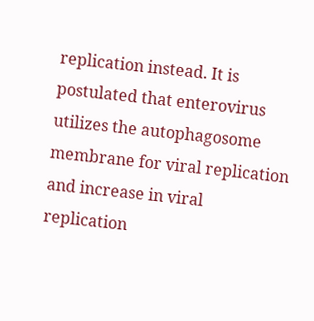replication instead. It is postulated that enterovirus utilizes the autophagosome membrane for viral replication and increase in viral replication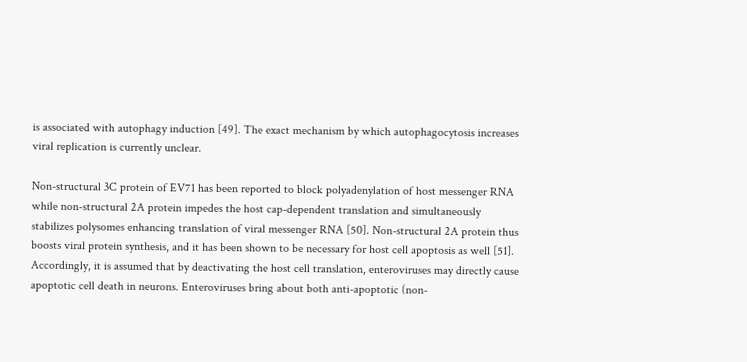is associated with autophagy induction [49]. The exact mechanism by which autophagocytosis increases viral replication is currently unclear.

Non-structural 3C protein of EV71 has been reported to block polyadenylation of host messenger RNA while non-structural 2A protein impedes the host cap-dependent translation and simultaneously stabilizes polysomes enhancing translation of viral messenger RNA [50]. Non-structural 2A protein thus boosts viral protein synthesis, and it has been shown to be necessary for host cell apoptosis as well [51]. Accordingly, it is assumed that by deactivating the host cell translation, enteroviruses may directly cause apoptotic cell death in neurons. Enteroviruses bring about both anti-apoptotic (non-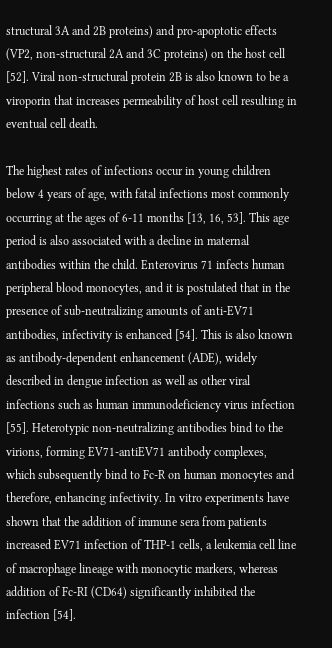structural 3A and 2B proteins) and pro-apoptotic effects (VP2, non-structural 2A and 3C proteins) on the host cell [52]. Viral non-structural protein 2B is also known to be a viroporin that increases permeability of host cell resulting in eventual cell death.

The highest rates of infections occur in young children below 4 years of age, with fatal infections most commonly occurring at the ages of 6-11 months [13, 16, 53]. This age period is also associated with a decline in maternal antibodies within the child. Enterovirus 71 infects human peripheral blood monocytes, and it is postulated that in the presence of sub-neutralizing amounts of anti-EV71 antibodies, infectivity is enhanced [54]. This is also known as antibody-dependent enhancement (ADE), widely described in dengue infection as well as other viral infections such as human immunodeficiency virus infection [55]. Heterotypic non-neutralizing antibodies bind to the virions, forming EV71-antiEV71 antibody complexes, which subsequently bind to Fc-R on human monocytes and therefore, enhancing infectivity. In vitro experiments have shown that the addition of immune sera from patients increased EV71 infection of THP-1 cells, a leukemia cell line of macrophage lineage with monocytic markers, whereas addition of Fc-RI (CD64) significantly inhibited the infection [54].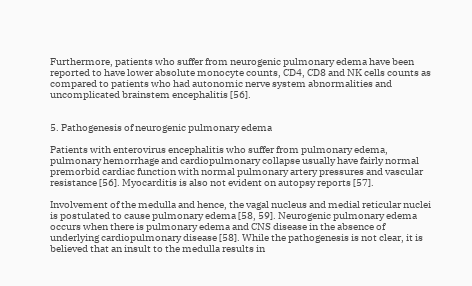Furthermore, patients who suffer from neurogenic pulmonary edema have been reported to have lower absolute monocyte counts, CD4, CD8 and NK cells counts as compared to patients who had autonomic nerve system abnormalities and uncomplicated brainstem encephalitis [56].


5. Pathogenesis of neurogenic pulmonary edema

Patients with enterovirus encephalitis who suffer from pulmonary edema, pulmonary hemorrhage and cardiopulmonary collapse usually have fairly normal premorbid cardiac function with normal pulmonary artery pressures and vascular resistance [56]. Myocarditis is also not evident on autopsy reports [57].

Involvement of the medulla and hence, the vagal nucleus and medial reticular nuclei is postulated to cause pulmonary edema [58, 59]. Neurogenic pulmonary edema occurs when there is pulmonary edema and CNS disease in the absence of underlying cardiopulmonary disease [58]. While the pathogenesis is not clear, it is believed that an insult to the medulla results in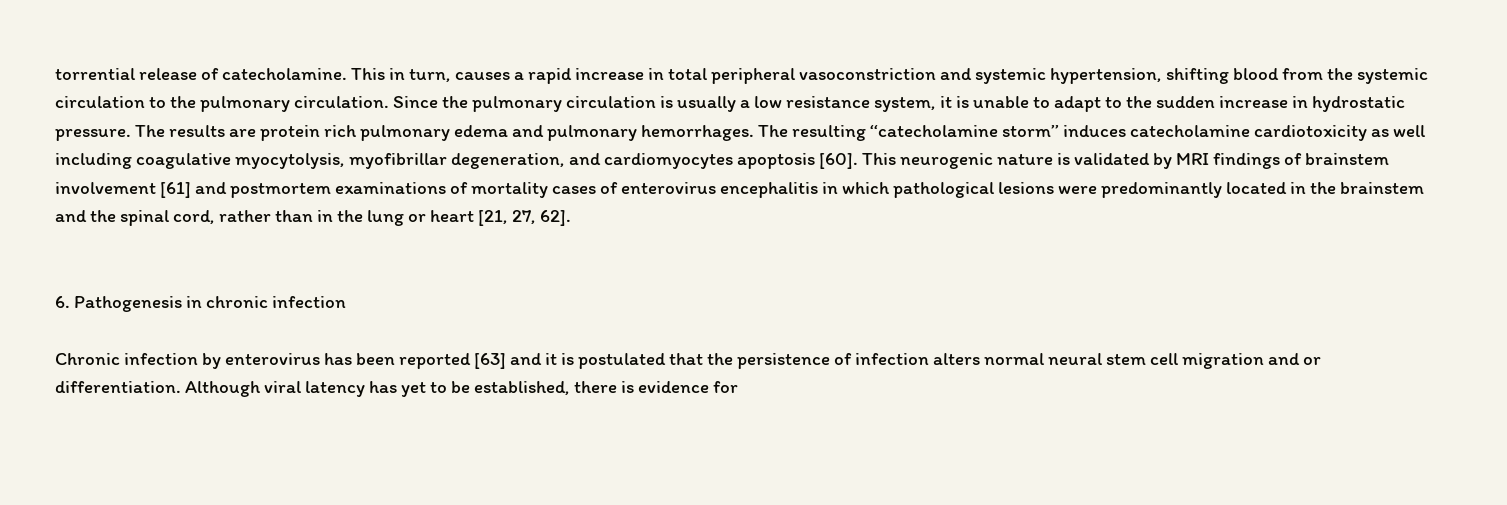torrential release of catecholamine. This in turn, causes a rapid increase in total peripheral vasoconstriction and systemic hypertension, shifting blood from the systemic circulation to the pulmonary circulation. Since the pulmonary circulation is usually a low resistance system, it is unable to adapt to the sudden increase in hydrostatic pressure. The results are protein rich pulmonary edema and pulmonary hemorrhages. The resulting ‘‘catecholamine storm’’ induces catecholamine cardiotoxicity as well including coagulative myocytolysis, myofibrillar degeneration, and cardiomyocytes apoptosis [60]. This neurogenic nature is validated by MRI findings of brainstem involvement [61] and postmortem examinations of mortality cases of enterovirus encephalitis in which pathological lesions were predominantly located in the brainstem and the spinal cord, rather than in the lung or heart [21, 27, 62].


6. Pathogenesis in chronic infection

Chronic infection by enterovirus has been reported [63] and it is postulated that the persistence of infection alters normal neural stem cell migration and or differentiation. Although viral latency has yet to be established, there is evidence for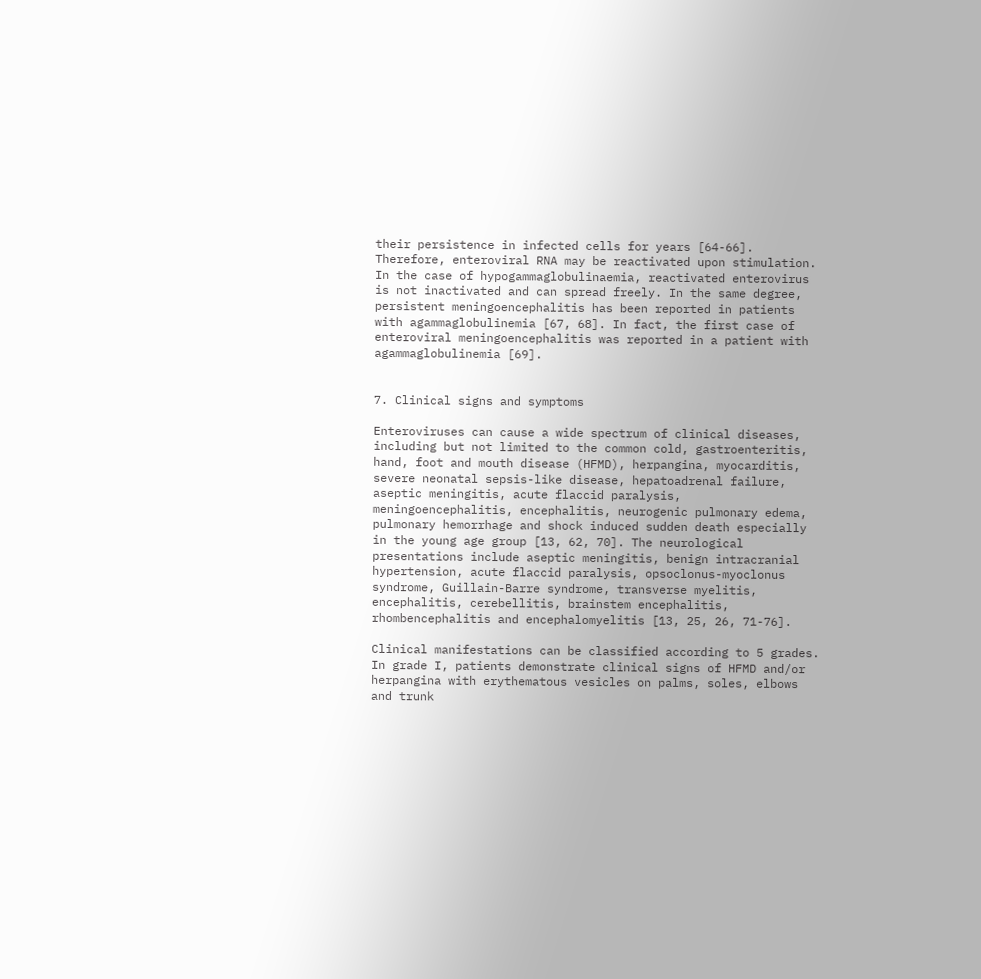their persistence in infected cells for years [64-66]. Therefore, enteroviral RNA may be reactivated upon stimulation. In the case of hypogammaglobulinaemia, reactivated enterovirus is not inactivated and can spread freely. In the same degree, persistent meningoencephalitis has been reported in patients with agammaglobulinemia [67, 68]. In fact, the first case of enteroviral meningoencephalitis was reported in a patient with agammaglobulinemia [69].


7. Clinical signs and symptoms

Enteroviruses can cause a wide spectrum of clinical diseases, including but not limited to the common cold, gastroenteritis, hand, foot and mouth disease (HFMD), herpangina, myocarditis, severe neonatal sepsis-like disease, hepatoadrenal failure, aseptic meningitis, acute flaccid paralysis, meningoencephalitis, encephalitis, neurogenic pulmonary edema, pulmonary hemorrhage and shock induced sudden death especially in the young age group [13, 62, 70]. The neurological presentations include aseptic meningitis, benign intracranial hypertension, acute flaccid paralysis, opsoclonus-myoclonus syndrome, Guillain-Barre syndrome, transverse myelitis, encephalitis, cerebellitis, brainstem encephalitis, rhombencephalitis and encephalomyelitis [13, 25, 26, 71-76].

Clinical manifestations can be classified according to 5 grades. In grade I, patients demonstrate clinical signs of HFMD and/or herpangina with erythematous vesicles on palms, soles, elbows and trunk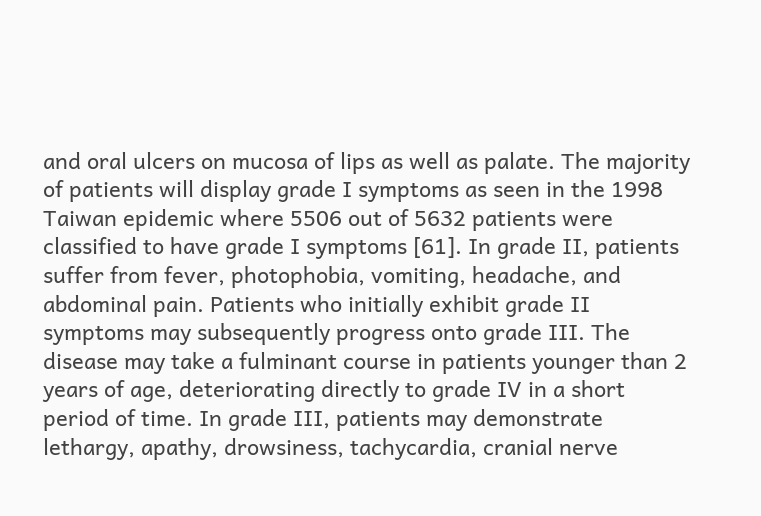and oral ulcers on mucosa of lips as well as palate. The majority of patients will display grade I symptoms as seen in the 1998 Taiwan epidemic where 5506 out of 5632 patients were classified to have grade I symptoms [61]. In grade II, patients suffer from fever, photophobia, vomiting, headache, and abdominal pain. Patients who initially exhibit grade II symptoms may subsequently progress onto grade III. The disease may take a fulminant course in patients younger than 2 years of age, deteriorating directly to grade IV in a short period of time. In grade III, patients may demonstrate lethargy, apathy, drowsiness, tachycardia, cranial nerve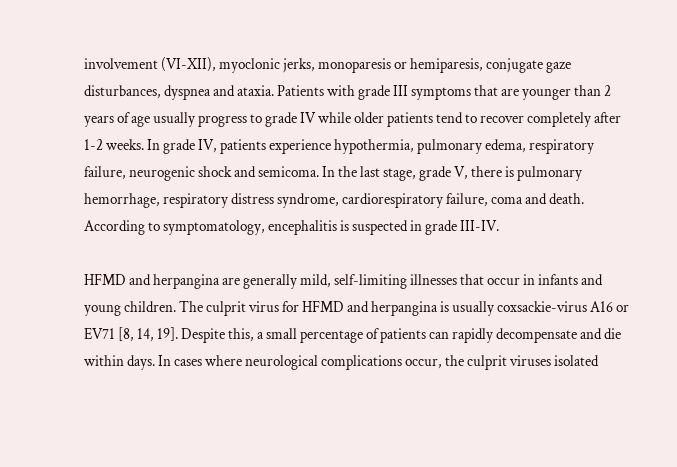involvement (VI-XII), myoclonic jerks, monoparesis or hemiparesis, conjugate gaze disturbances, dyspnea and ataxia. Patients with grade III symptoms that are younger than 2 years of age usually progress to grade IV while older patients tend to recover completely after 1-2 weeks. In grade IV, patients experience hypothermia, pulmonary edema, respiratory failure, neurogenic shock and semicoma. In the last stage, grade V, there is pulmonary hemorrhage, respiratory distress syndrome, cardiorespiratory failure, coma and death. According to symptomatology, encephalitis is suspected in grade III-IV.

HFMD and herpangina are generally mild, self-limiting illnesses that occur in infants and young children. The culprit virus for HFMD and herpangina is usually coxsackie-virus A16 or EV71 [8, 14, 19]. Despite this, a small percentage of patients can rapidly decompensate and die within days. In cases where neurological complications occur, the culprit viruses isolated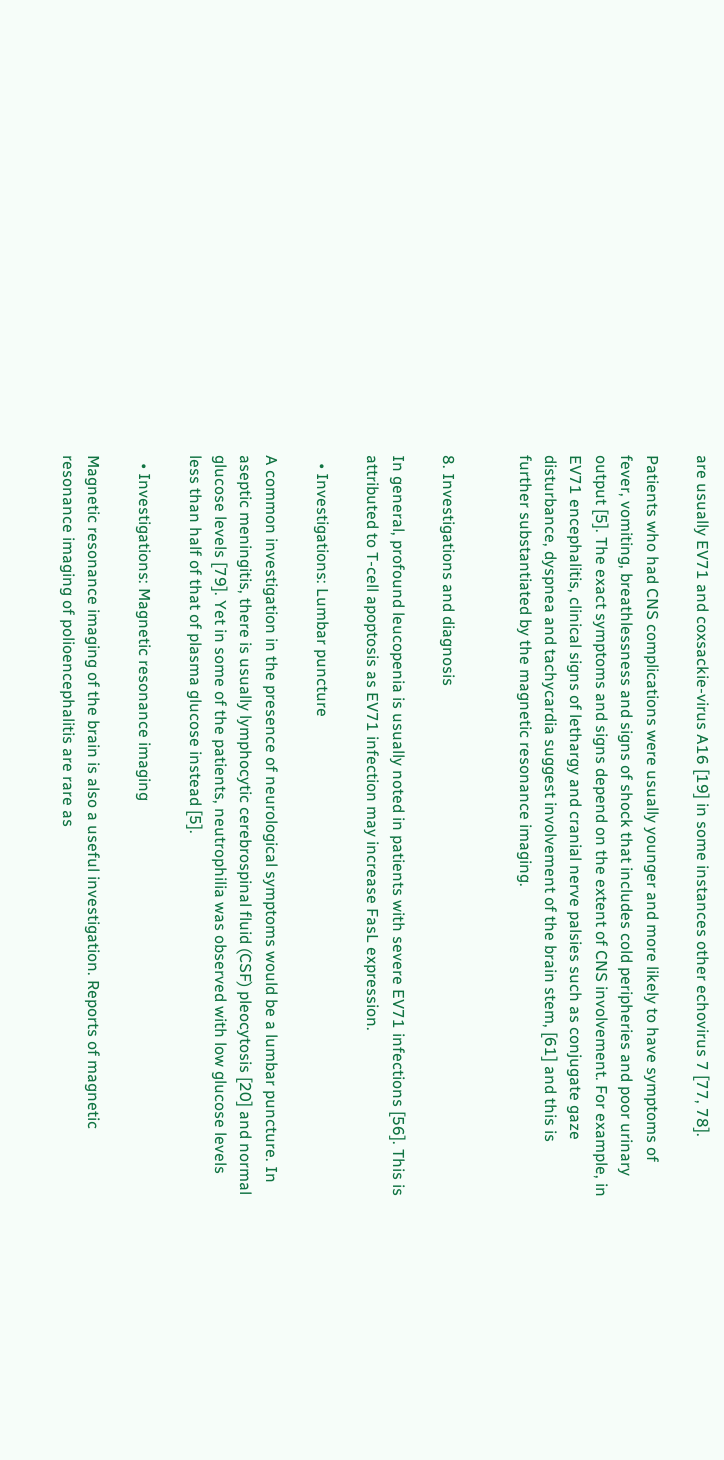are usually EV71 and coxsackie-virus A16 [19] in some instances other echovirus 7 [77, 78].

Patients who had CNS complications were usually younger and more likely to have symptoms of fever, vomiting, breathlessness and signs of shock that includes cold peripheries and poor urinary output [5]. The exact symptoms and signs depend on the extent of CNS involvement. For example, in EV71 encephalitis, clinical signs of lethargy and cranial nerve palsies such as conjugate gaze disturbance, dyspnea and tachycardia suggest involvement of the brain stem, [61] and this is further substantiated by the magnetic resonance imaging.


8. Investigations and diagnosis

In general, profound leucopenia is usually noted in patients with severe EV71 infections [56]. This is attributed to T-cell apoptosis as EV71 infection may increase FasL expression.

  • Investigations: Lumbar puncture

A common investigation in the presence of neurological symptoms would be a lumbar puncture. In aseptic meningitis, there is usually lymphocytic cerebrospinal fluid (CSF) pleocytosis [20] and normal glucose levels [79]. Yet in some of the patients, neutrophilia was observed with low glucose levels less than half of that of plasma glucose instead [5].

  • Investigations: Magnetic resonance imaging

Magnetic resonance imaging of the brain is also a useful investigation. Reports of magnetic resonance imaging of polioencephalitis are rare as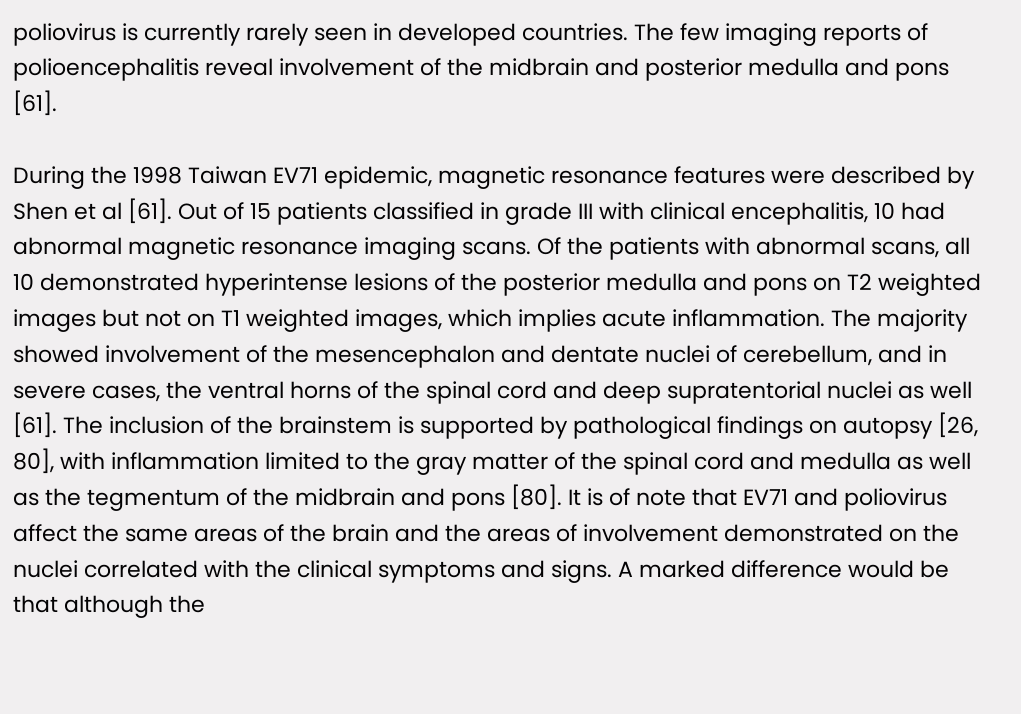poliovirus is currently rarely seen in developed countries. The few imaging reports of polioencephalitis reveal involvement of the midbrain and posterior medulla and pons [61].

During the 1998 Taiwan EV71 epidemic, magnetic resonance features were described by Shen et al [61]. Out of 15 patients classified in grade III with clinical encephalitis, 10 had abnormal magnetic resonance imaging scans. Of the patients with abnormal scans, all 10 demonstrated hyperintense lesions of the posterior medulla and pons on T2 weighted images but not on T1 weighted images, which implies acute inflammation. The majority showed involvement of the mesencephalon and dentate nuclei of cerebellum, and in severe cases, the ventral horns of the spinal cord and deep supratentorial nuclei as well [61]. The inclusion of the brainstem is supported by pathological findings on autopsy [26, 80], with inflammation limited to the gray matter of the spinal cord and medulla as well as the tegmentum of the midbrain and pons [80]. It is of note that EV71 and poliovirus affect the same areas of the brain and the areas of involvement demonstrated on the nuclei correlated with the clinical symptoms and signs. A marked difference would be that although the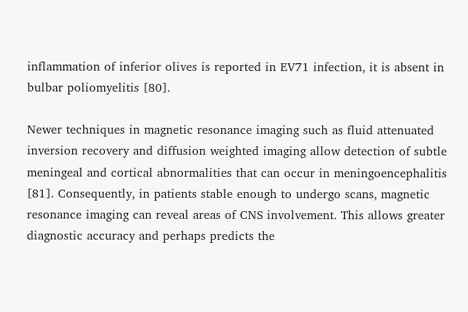inflammation of inferior olives is reported in EV71 infection, it is absent in bulbar poliomyelitis [80].

Newer techniques in magnetic resonance imaging such as fluid attenuated inversion recovery and diffusion weighted imaging allow detection of subtle meningeal and cortical abnormalities that can occur in meningoencephalitis [81]. Consequently, in patients stable enough to undergo scans, magnetic resonance imaging can reveal areas of CNS involvement. This allows greater diagnostic accuracy and perhaps predicts the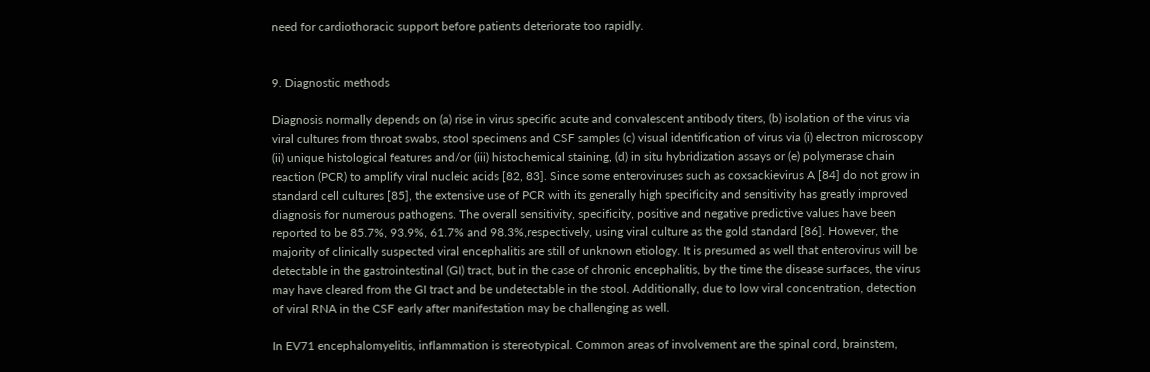need for cardiothoracic support before patients deteriorate too rapidly.


9. Diagnostic methods

Diagnosis normally depends on (a) rise in virus specific acute and convalescent antibody titers, (b) isolation of the virus via viral cultures from throat swabs, stool specimens and CSF samples (c) visual identification of virus via (i) electron microscopy (ii) unique histological features and/or (iii) histochemical staining, (d) in situ hybridization assays or (e) polymerase chain reaction (PCR) to amplify viral nucleic acids [82, 83]. Since some enteroviruses such as coxsackievirus A [84] do not grow in standard cell cultures [85], the extensive use of PCR with its generally high specificity and sensitivity has greatly improved diagnosis for numerous pathogens. The overall sensitivity, specificity, positive and negative predictive values have been reported to be 85.7%, 93.9%, 61.7% and 98.3%,respectively, using viral culture as the gold standard [86]. However, the majority of clinically suspected viral encephalitis are still of unknown etiology. It is presumed as well that enterovirus will be detectable in the gastrointestinal (GI) tract, but in the case of chronic encephalitis, by the time the disease surfaces, the virus may have cleared from the GI tract and be undetectable in the stool. Additionally, due to low viral concentration, detection of viral RNA in the CSF early after manifestation may be challenging as well.

In EV71 encephalomyelitis, inflammation is stereotypical. Common areas of involvement are the spinal cord, brainstem,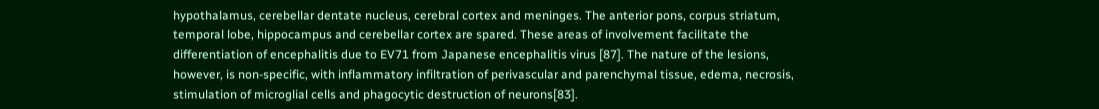hypothalamus, cerebellar dentate nucleus, cerebral cortex and meninges. The anterior pons, corpus striatum, temporal lobe, hippocampus and cerebellar cortex are spared. These areas of involvement facilitate the differentiation of encephalitis due to EV71 from Japanese encephalitis virus [87]. The nature of the lesions, however, is non-specific, with inflammatory infiltration of perivascular and parenchymal tissue, edema, necrosis, stimulation of microglial cells and phagocytic destruction of neurons[83].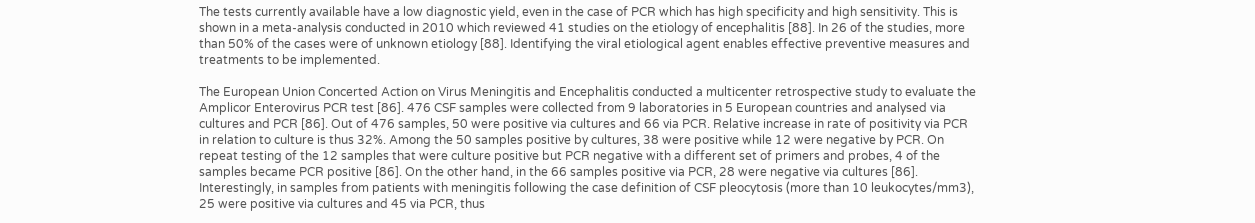The tests currently available have a low diagnostic yield, even in the case of PCR which has high specificity and high sensitivity. This is shown in a meta-analysis conducted in 2010 which reviewed 41 studies on the etiology of encephalitis [88]. In 26 of the studies, more than 50% of the cases were of unknown etiology [88]. Identifying the viral etiological agent enables effective preventive measures and treatments to be implemented.

The European Union Concerted Action on Virus Meningitis and Encephalitis conducted a multicenter retrospective study to evaluate the Amplicor Enterovirus PCR test [86]. 476 CSF samples were collected from 9 laboratories in 5 European countries and analysed via cultures and PCR [86]. Out of 476 samples, 50 were positive via cultures and 66 via PCR. Relative increase in rate of positivity via PCR in relation to culture is thus 32%. Among the 50 samples positive by cultures, 38 were positive while 12 were negative by PCR. On repeat testing of the 12 samples that were culture positive but PCR negative with a different set of primers and probes, 4 of the samples became PCR positive [86]. On the other hand, in the 66 samples positive via PCR, 28 were negative via cultures [86]. Interestingly, in samples from patients with meningitis following the case definition of CSF pleocytosis (more than 10 leukocytes/mm3), 25 were positive via cultures and 45 via PCR, thus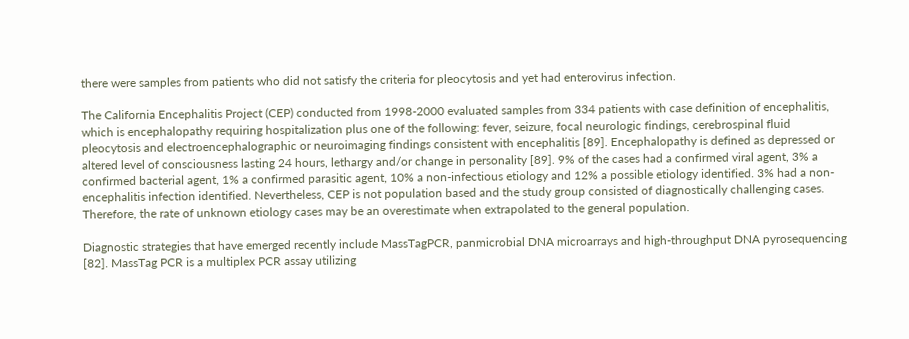there were samples from patients who did not satisfy the criteria for pleocytosis and yet had enterovirus infection.

The California Encephalitis Project (CEP) conducted from 1998-2000 evaluated samples from 334 patients with case definition of encephalitis, which is encephalopathy requiring hospitalization plus one of the following: fever, seizure, focal neurologic findings, cerebrospinal fluid pleocytosis and electroencephalographic or neuroimaging findings consistent with encephalitis [89]. Encephalopathy is defined as depressed or altered level of consciousness lasting 24 hours, lethargy and/or change in personality [89]. 9% of the cases had a confirmed viral agent, 3% a confirmed bacterial agent, 1% a confirmed parasitic agent, 10% a non-infectious etiology and 12% a possible etiology identified. 3% had a non-encephalitis infection identified. Nevertheless, CEP is not population based and the study group consisted of diagnostically challenging cases. Therefore, the rate of unknown etiology cases may be an overestimate when extrapolated to the general population.

Diagnostic strategies that have emerged recently include MassTagPCR, panmicrobial DNA microarrays and high-throughput DNA pyrosequencing [82]. MassTag PCR is a multiplex PCR assay utilizing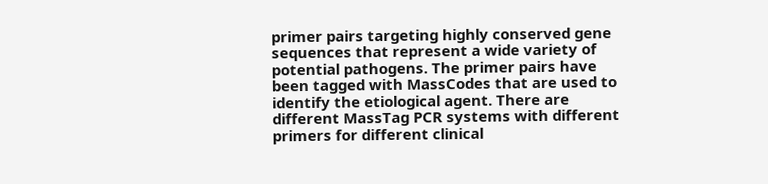primer pairs targeting highly conserved gene sequences that represent a wide variety of potential pathogens. The primer pairs have been tagged with MassCodes that are used to identify the etiological agent. There are different MassTag PCR systems with different primers for different clinical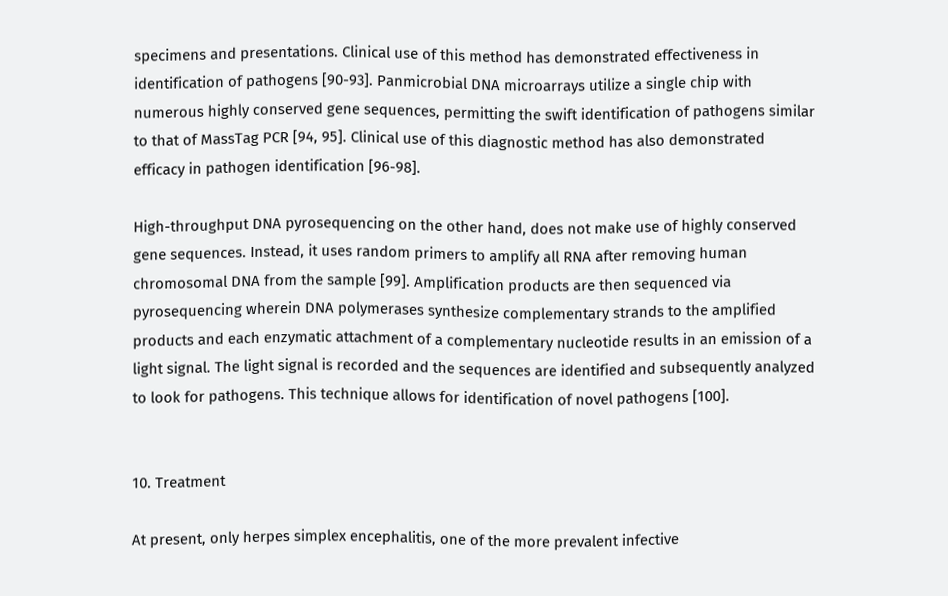specimens and presentations. Clinical use of this method has demonstrated effectiveness in identification of pathogens [90-93]. Panmicrobial DNA microarrays utilize a single chip with numerous highly conserved gene sequences, permitting the swift identification of pathogens similar to that of MassTag PCR [94, 95]. Clinical use of this diagnostic method has also demonstrated efficacy in pathogen identification [96-98].

High-throughput DNA pyrosequencing on the other hand, does not make use of highly conserved gene sequences. Instead, it uses random primers to amplify all RNA after removing human chromosomal DNA from the sample [99]. Amplification products are then sequenced via pyrosequencing wherein DNA polymerases synthesize complementary strands to the amplified products and each enzymatic attachment of a complementary nucleotide results in an emission of a light signal. The light signal is recorded and the sequences are identified and subsequently analyzed to look for pathogens. This technique allows for identification of novel pathogens [100].


10. Treatment

At present, only herpes simplex encephalitis, one of the more prevalent infective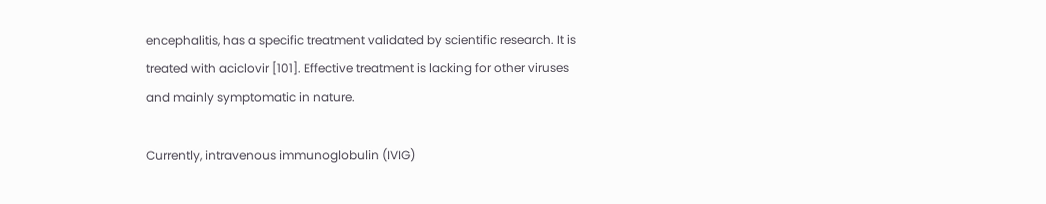encephalitis, has a specific treatment validated by scientific research. It is treated with aciclovir [101]. Effective treatment is lacking for other viruses and mainly symptomatic in nature.

Currently, intravenous immunoglobulin (IVIG)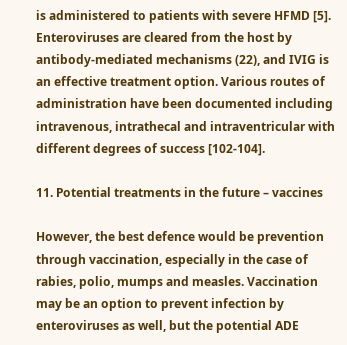is administered to patients with severe HFMD [5]. Enteroviruses are cleared from the host by antibody-mediated mechanisms (22), and IVIG is an effective treatment option. Various routes of administration have been documented including intravenous, intrathecal and intraventricular with different degrees of success [102-104].

11. Potential treatments in the future – vaccines

However, the best defence would be prevention through vaccination, especially in the case of rabies, polio, mumps and measles. Vaccination may be an option to prevent infection by enteroviruses as well, but the potential ADE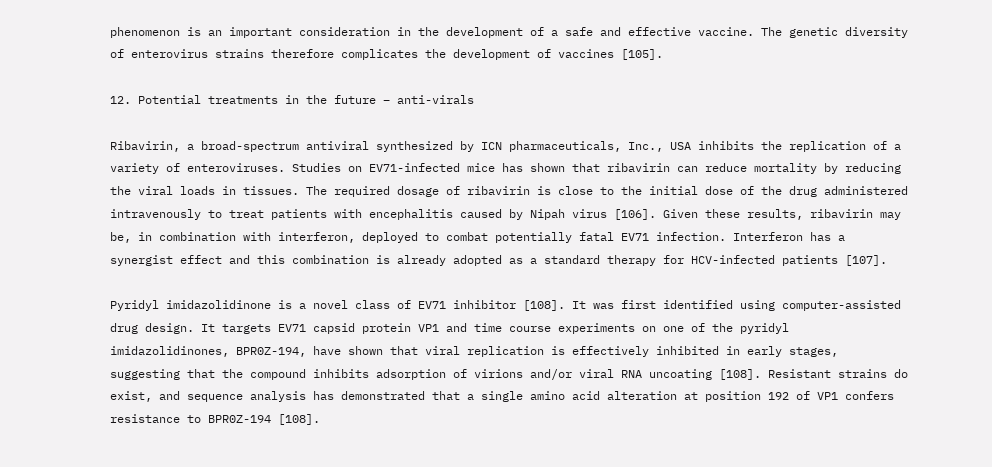phenomenon is an important consideration in the development of a safe and effective vaccine. The genetic diversity of enterovirus strains therefore complicates the development of vaccines [105].

12. Potential treatments in the future – anti-virals

Ribavirin, a broad-spectrum antiviral synthesized by ICN pharmaceuticals, Inc., USA inhibits the replication of a variety of enteroviruses. Studies on EV71-infected mice has shown that ribavirin can reduce mortality by reducing the viral loads in tissues. The required dosage of ribavirin is close to the initial dose of the drug administered intravenously to treat patients with encephalitis caused by Nipah virus [106]. Given these results, ribavirin may be, in combination with interferon, deployed to combat potentially fatal EV71 infection. Interferon has a synergist effect and this combination is already adopted as a standard therapy for HCV-infected patients [107].

Pyridyl imidazolidinone is a novel class of EV71 inhibitor [108]. It was first identified using computer-assisted drug design. It targets EV71 capsid protein VP1 and time course experiments on one of the pyridyl imidazolidinones, BPR0Z-194, have shown that viral replication is effectively inhibited in early stages, suggesting that the compound inhibits adsorption of virions and/or viral RNA uncoating [108]. Resistant strains do exist, and sequence analysis has demonstrated that a single amino acid alteration at position 192 of VP1 confers resistance to BPR0Z-194 [108].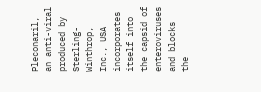Pleconaril, an anti-viral produced by Sterling-Winthrop, Inc., USA incorporates itself into the capsid of enteroviruses and blocks the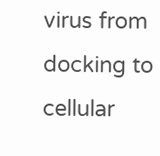virus from docking to cellular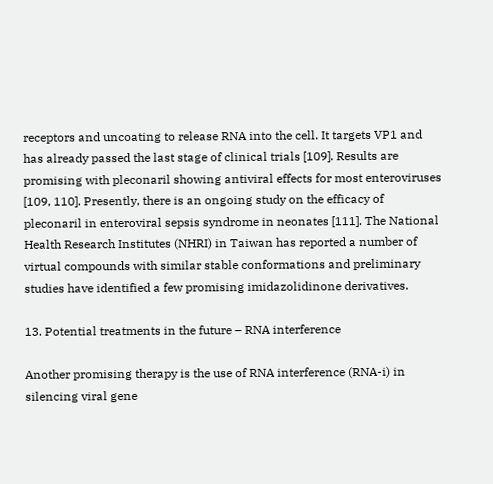receptors and uncoating to release RNA into the cell. It targets VP1 and has already passed the last stage of clinical trials [109]. Results are promising with pleconaril showing antiviral effects for most enteroviruses [109, 110]. Presently, there is an ongoing study on the efficacy of pleconaril in enteroviral sepsis syndrome in neonates [111]. The National Health Research Institutes (NHRI) in Taiwan has reported a number of virtual compounds with similar stable conformations and preliminary studies have identified a few promising imidazolidinone derivatives.

13. Potential treatments in the future – RNA interference

Another promising therapy is the use of RNA interference (RNA-i) in silencing viral gene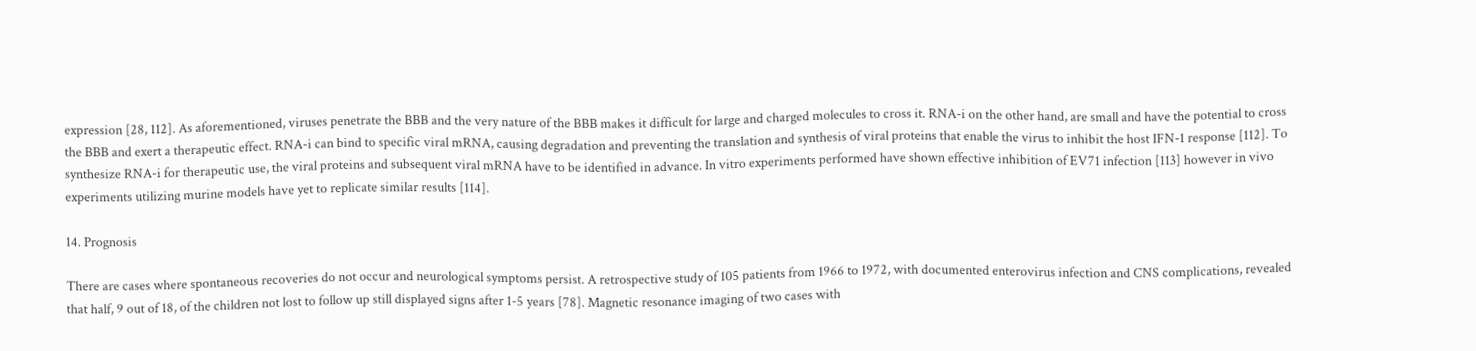expression [28, 112]. As aforementioned, viruses penetrate the BBB and the very nature of the BBB makes it difficult for large and charged molecules to cross it. RNA-i on the other hand, are small and have the potential to cross the BBB and exert a therapeutic effect. RNA-i can bind to specific viral mRNA, causing degradation and preventing the translation and synthesis of viral proteins that enable the virus to inhibit the host IFN-1 response [112]. To synthesize RNA-i for therapeutic use, the viral proteins and subsequent viral mRNA have to be identified in advance. In vitro experiments performed have shown effective inhibition of EV71 infection [113] however in vivo experiments utilizing murine models have yet to replicate similar results [114].

14. Prognosis

There are cases where spontaneous recoveries do not occur and neurological symptoms persist. A retrospective study of 105 patients from 1966 to 1972, with documented enterovirus infection and CNS complications, revealed that half, 9 out of 18, of the children not lost to follow up still displayed signs after 1-5 years [78]. Magnetic resonance imaging of two cases with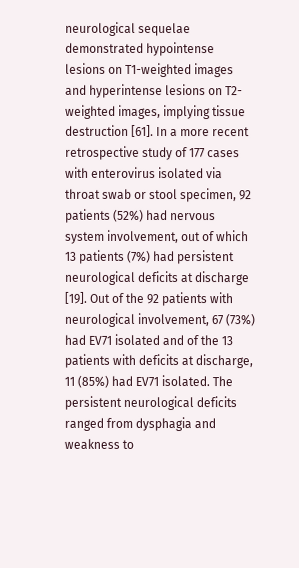neurological sequelae demonstrated hypointense lesions on T1-weighted images and hyperintense lesions on T2-weighted images, implying tissue destruction [61]. In a more recent retrospective study of 177 cases with enterovirus isolated via throat swab or stool specimen, 92 patients (52%) had nervous system involvement, out of which 13 patients (7%) had persistent neurological deficits at discharge [19]. Out of the 92 patients with neurological involvement, 67 (73%) had EV71 isolated and of the 13 patients with deficits at discharge, 11 (85%) had EV71 isolated. The persistent neurological deficits ranged from dysphagia and weakness to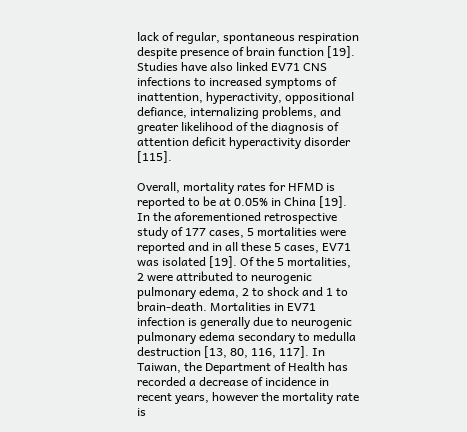lack of regular, spontaneous respiration despite presence of brain function [19]. Studies have also linked EV71 CNS infections to increased symptoms of inattention, hyperactivity, oppositional defiance, internalizing problems, and greater likelihood of the diagnosis of attention deficit hyperactivity disorder [115].

Overall, mortality rates for HFMD is reported to be at 0.05% in China [19]. In the aforementioned retrospective study of 177 cases, 5 mortalities were reported and in all these 5 cases, EV71 was isolated [19]. Of the 5 mortalities, 2 were attributed to neurogenic pulmonary edema, 2 to shock and 1 to brain-death. Mortalities in EV71 infection is generally due to neurogenic pulmonary edema secondary to medulla destruction [13, 80, 116, 117]. In Taiwan, the Department of Health has recorded a decrease of incidence in recent years, however the mortality rate is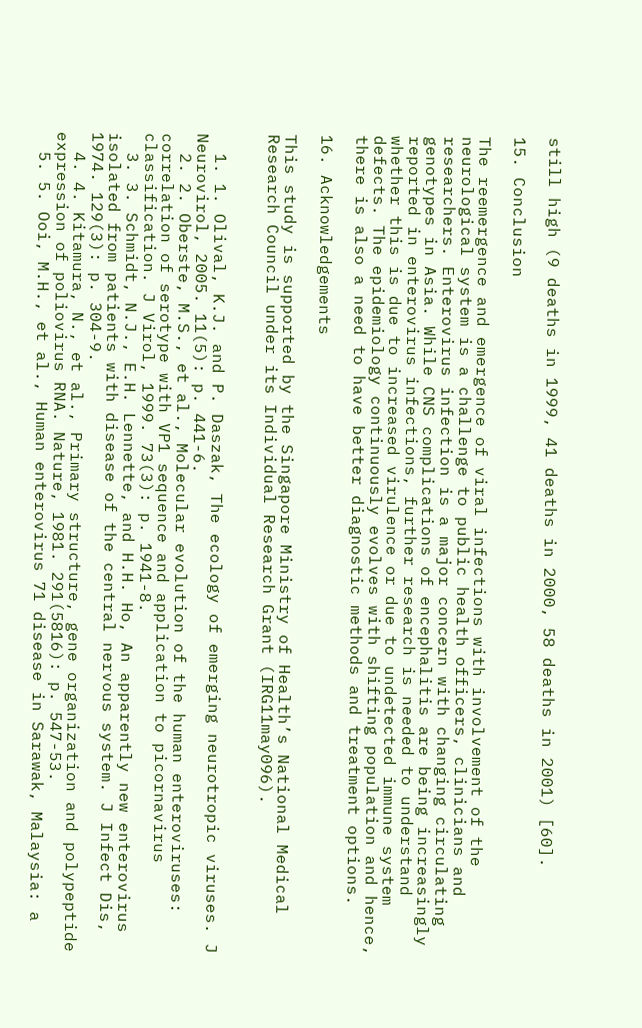still high (9 deaths in 1999, 41 deaths in 2000, 58 deaths in 2001) [60].

15. Conclusion

The reemergence and emergence of viral infections with involvement of the neurological system is a challenge to public health officers, clinicians and researchers. Enterovirus infection is a major concern with changing circulating genotypes in Asia. While CNS complications of encephalitis are being increasingly reported in enterovirus infections, further research is needed to understand whether this is due to increased virulence or due to undetected immune system defects. The epidemiology continuously evolves with shifting population and hence, there is also a need to have better diagnostic methods and treatment options.

16. Acknowledgements

This study is supported by the Singapore Ministry of Health’s National Medical Research Council under its Individual Research Grant (IRG11may096).


  1. 1. Olival, K.J. and P. Daszak, The ecology of emerging neurotropic viruses. J Neurovirol, 2005. 11(5): p. 441-6.
  2. 2. Oberste, M.S., et al., Molecular evolution of the human enteroviruses: correlation of serotype with VP1 sequence and application to picornavirus classification. J Virol, 1999. 73(3): p. 1941-8.
  3. 3. Schmidt, N.J., E.H. Lennette, and H.H. Ho, An apparently new enterovirus isolated from patients with disease of the central nervous system. J Infect Dis, 1974. 129(3): p. 304-9.
  4. 4. Kitamura, N., et al., Primary structure, gene organization and polypeptide expression of poliovirus RNA. Nature, 1981. 291(5816): p. 547-53.
  5. 5. Ooi, M.H., et al., Human enterovirus 71 disease in Sarawak, Malaysia: a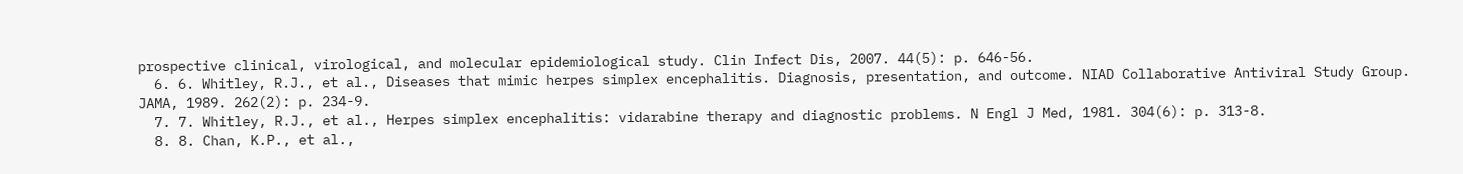prospective clinical, virological, and molecular epidemiological study. Clin Infect Dis, 2007. 44(5): p. 646-56.
  6. 6. Whitley, R.J., et al., Diseases that mimic herpes simplex encephalitis. Diagnosis, presentation, and outcome. NIAD Collaborative Antiviral Study Group. JAMA, 1989. 262(2): p. 234-9.
  7. 7. Whitley, R.J., et al., Herpes simplex encephalitis: vidarabine therapy and diagnostic problems. N Engl J Med, 1981. 304(6): p. 313-8.
  8. 8. Chan, K.P., et al.,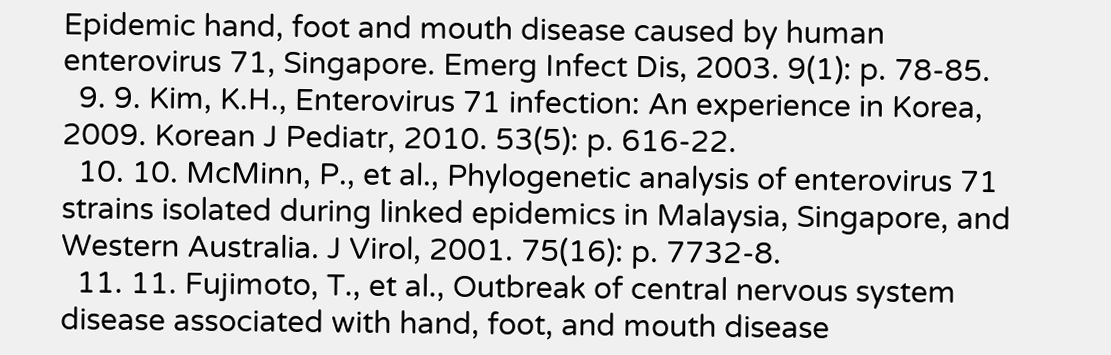Epidemic hand, foot and mouth disease caused by human enterovirus 71, Singapore. Emerg Infect Dis, 2003. 9(1): p. 78-85.
  9. 9. Kim, K.H., Enterovirus 71 infection: An experience in Korea, 2009. Korean J Pediatr, 2010. 53(5): p. 616-22.
  10. 10. McMinn, P., et al., Phylogenetic analysis of enterovirus 71 strains isolated during linked epidemics in Malaysia, Singapore, and Western Australia. J Virol, 2001. 75(16): p. 7732-8.
  11. 11. Fujimoto, T., et al., Outbreak of central nervous system disease associated with hand, foot, and mouth disease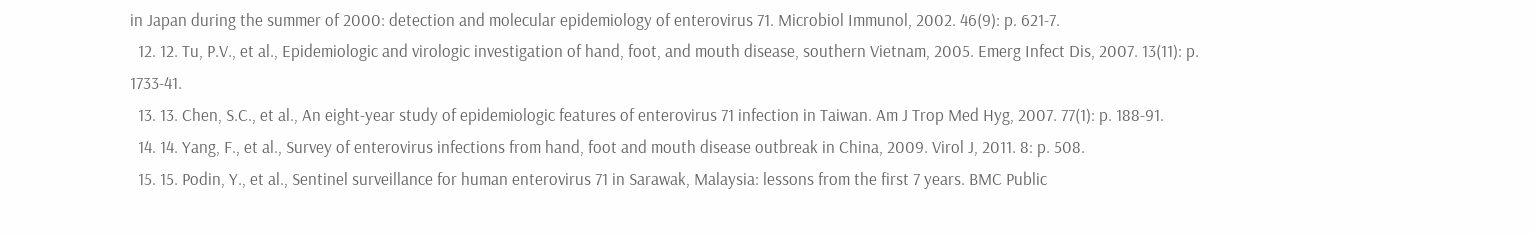in Japan during the summer of 2000: detection and molecular epidemiology of enterovirus 71. Microbiol Immunol, 2002. 46(9): p. 621-7.
  12. 12. Tu, P.V., et al., Epidemiologic and virologic investigation of hand, foot, and mouth disease, southern Vietnam, 2005. Emerg Infect Dis, 2007. 13(11): p. 1733-41.
  13. 13. Chen, S.C., et al., An eight-year study of epidemiologic features of enterovirus 71 infection in Taiwan. Am J Trop Med Hyg, 2007. 77(1): p. 188-91.
  14. 14. Yang, F., et al., Survey of enterovirus infections from hand, foot and mouth disease outbreak in China, 2009. Virol J, 2011. 8: p. 508.
  15. 15. Podin, Y., et al., Sentinel surveillance for human enterovirus 71 in Sarawak, Malaysia: lessons from the first 7 years. BMC Public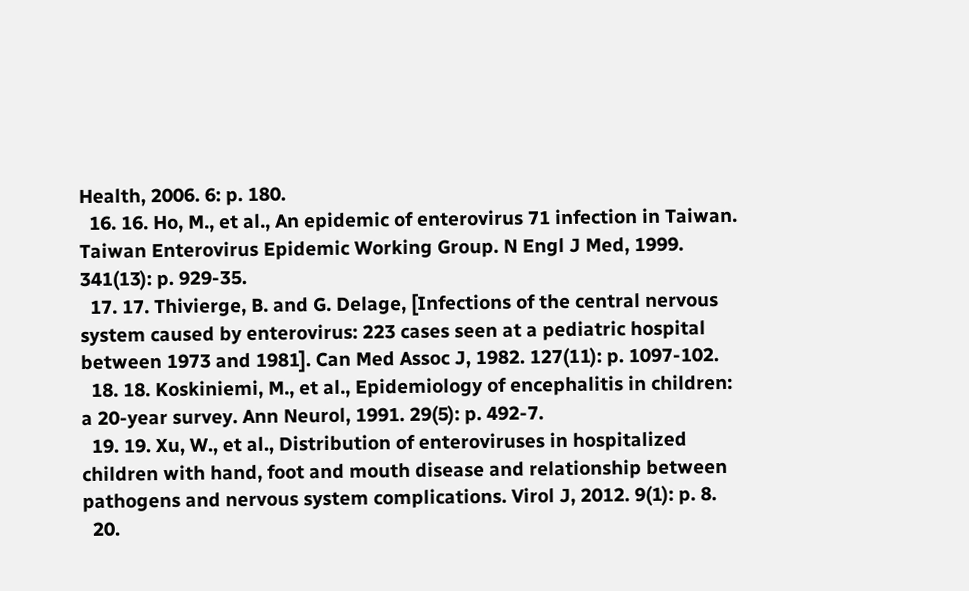Health, 2006. 6: p. 180.
  16. 16. Ho, M., et al., An epidemic of enterovirus 71 infection in Taiwan. Taiwan Enterovirus Epidemic Working Group. N Engl J Med, 1999. 341(13): p. 929-35.
  17. 17. Thivierge, B. and G. Delage, [Infections of the central nervous system caused by enterovirus: 223 cases seen at a pediatric hospital between 1973 and 1981]. Can Med Assoc J, 1982. 127(11): p. 1097-102.
  18. 18. Koskiniemi, M., et al., Epidemiology of encephalitis in children: a 20-year survey. Ann Neurol, 1991. 29(5): p. 492-7.
  19. 19. Xu, W., et al., Distribution of enteroviruses in hospitalized children with hand, foot and mouth disease and relationship between pathogens and nervous system complications. Virol J, 2012. 9(1): p. 8.
  20.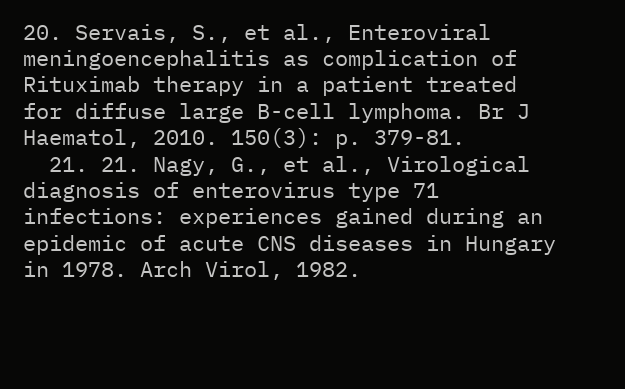20. Servais, S., et al., Enteroviral meningoencephalitis as complication of Rituximab therapy in a patient treated for diffuse large B-cell lymphoma. Br J Haematol, 2010. 150(3): p. 379-81.
  21. 21. Nagy, G., et al., Virological diagnosis of enterovirus type 71 infections: experiences gained during an epidemic of acute CNS diseases in Hungary in 1978. Arch Virol, 1982.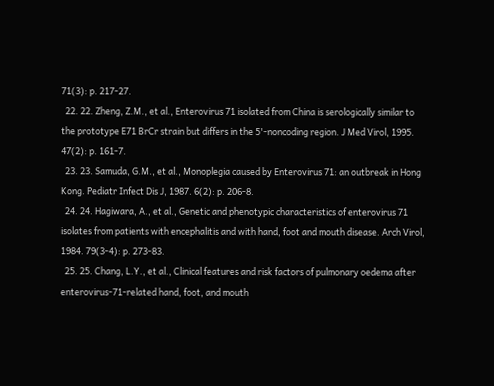71(3): p. 217-27.
  22. 22. Zheng, Z.M., et al., Enterovirus 71 isolated from China is serologically similar to the prototype E71 BrCr strain but differs in the 5'-noncoding region. J Med Virol, 1995. 47(2): p. 161-7.
  23. 23. Samuda, G.M., et al., Monoplegia caused by Enterovirus 71: an outbreak in Hong Kong. Pediatr Infect Dis J, 1987. 6(2): p. 206-8.
  24. 24. Hagiwara, A., et al., Genetic and phenotypic characteristics of enterovirus 71 isolates from patients with encephalitis and with hand, foot and mouth disease. Arch Virol, 1984. 79(3-4): p. 273-83.
  25. 25. Chang, L.Y., et al., Clinical features and risk factors of pulmonary oedema after enterovirus-71-related hand, foot, and mouth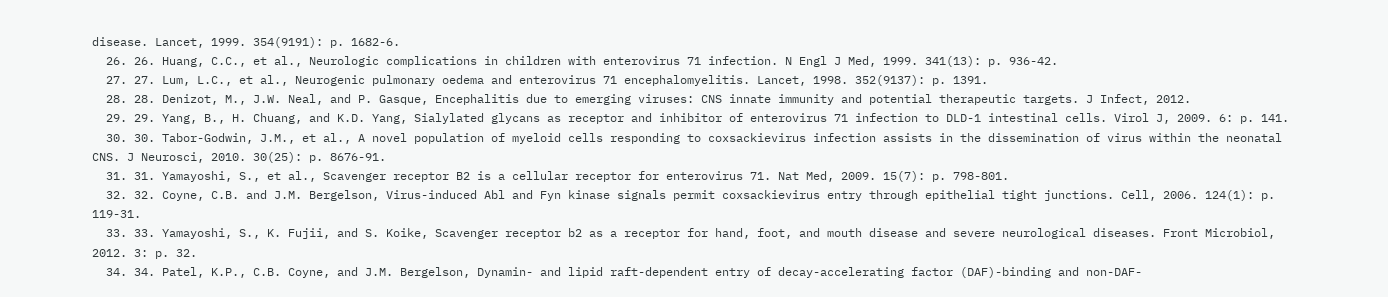disease. Lancet, 1999. 354(9191): p. 1682-6.
  26. 26. Huang, C.C., et al., Neurologic complications in children with enterovirus 71 infection. N Engl J Med, 1999. 341(13): p. 936-42.
  27. 27. Lum, L.C., et al., Neurogenic pulmonary oedema and enterovirus 71 encephalomyelitis. Lancet, 1998. 352(9137): p. 1391.
  28. 28. Denizot, M., J.W. Neal, and P. Gasque, Encephalitis due to emerging viruses: CNS innate immunity and potential therapeutic targets. J Infect, 2012.
  29. 29. Yang, B., H. Chuang, and K.D. Yang, Sialylated glycans as receptor and inhibitor of enterovirus 71 infection to DLD-1 intestinal cells. Virol J, 2009. 6: p. 141.
  30. 30. Tabor-Godwin, J.M., et al., A novel population of myeloid cells responding to coxsackievirus infection assists in the dissemination of virus within the neonatal CNS. J Neurosci, 2010. 30(25): p. 8676-91.
  31. 31. Yamayoshi, S., et al., Scavenger receptor B2 is a cellular receptor for enterovirus 71. Nat Med, 2009. 15(7): p. 798-801.
  32. 32. Coyne, C.B. and J.M. Bergelson, Virus-induced Abl and Fyn kinase signals permit coxsackievirus entry through epithelial tight junctions. Cell, 2006. 124(1): p. 119-31.
  33. 33. Yamayoshi, S., K. Fujii, and S. Koike, Scavenger receptor b2 as a receptor for hand, foot, and mouth disease and severe neurological diseases. Front Microbiol, 2012. 3: p. 32.
  34. 34. Patel, K.P., C.B. Coyne, and J.M. Bergelson, Dynamin- and lipid raft-dependent entry of decay-accelerating factor (DAF)-binding and non-DAF-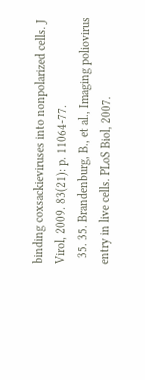binding coxsackieviruses into nonpolarized cells. J Virol, 2009. 83(21): p. 11064-77.
  35. 35. Brandenburg, B., et al., Imaging poliovirus entry in live cells. PLoS Biol, 2007.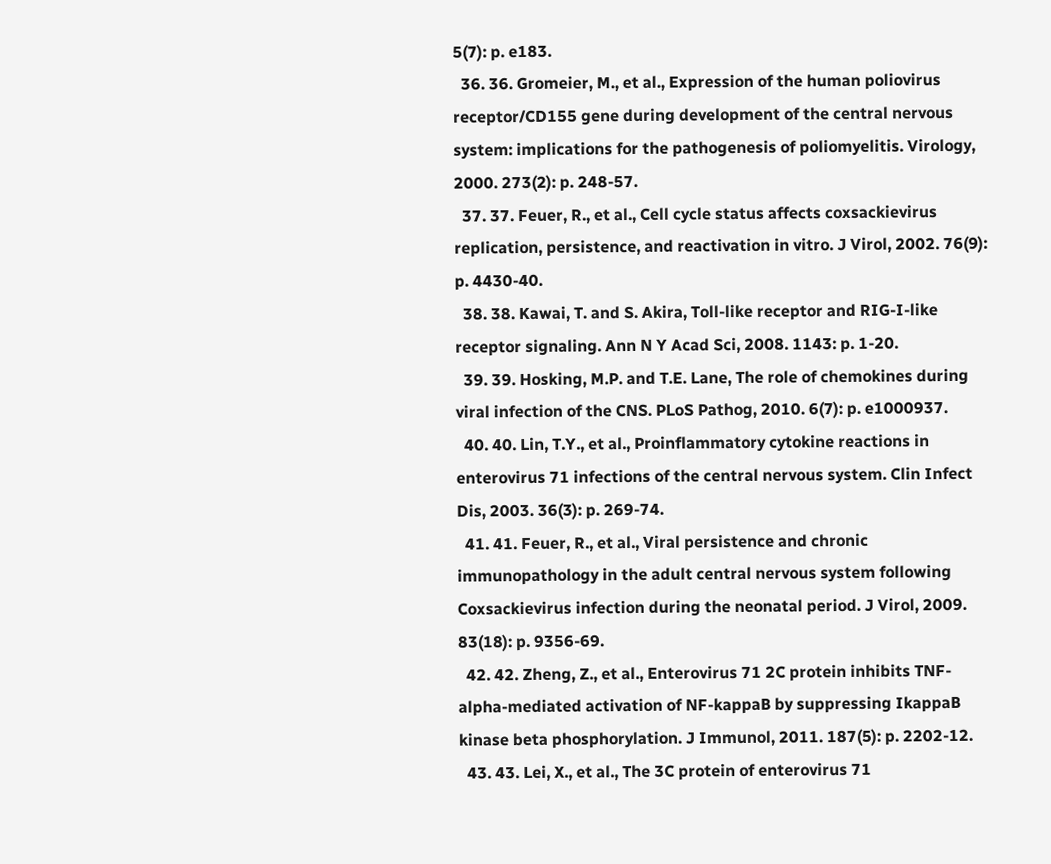5(7): p. e183.
  36. 36. Gromeier, M., et al., Expression of the human poliovirus receptor/CD155 gene during development of the central nervous system: implications for the pathogenesis of poliomyelitis. Virology, 2000. 273(2): p. 248-57.
  37. 37. Feuer, R., et al., Cell cycle status affects coxsackievirus replication, persistence, and reactivation in vitro. J Virol, 2002. 76(9): p. 4430-40.
  38. 38. Kawai, T. and S. Akira, Toll-like receptor and RIG-I-like receptor signaling. Ann N Y Acad Sci, 2008. 1143: p. 1-20.
  39. 39. Hosking, M.P. and T.E. Lane, The role of chemokines during viral infection of the CNS. PLoS Pathog, 2010. 6(7): p. e1000937.
  40. 40. Lin, T.Y., et al., Proinflammatory cytokine reactions in enterovirus 71 infections of the central nervous system. Clin Infect Dis, 2003. 36(3): p. 269-74.
  41. 41. Feuer, R., et al., Viral persistence and chronic immunopathology in the adult central nervous system following Coxsackievirus infection during the neonatal period. J Virol, 2009. 83(18): p. 9356-69.
  42. 42. Zheng, Z., et al., Enterovirus 71 2C protein inhibits TNF-alpha-mediated activation of NF-kappaB by suppressing IkappaB kinase beta phosphorylation. J Immunol, 2011. 187(5): p. 2202-12.
  43. 43. Lei, X., et al., The 3C protein of enterovirus 71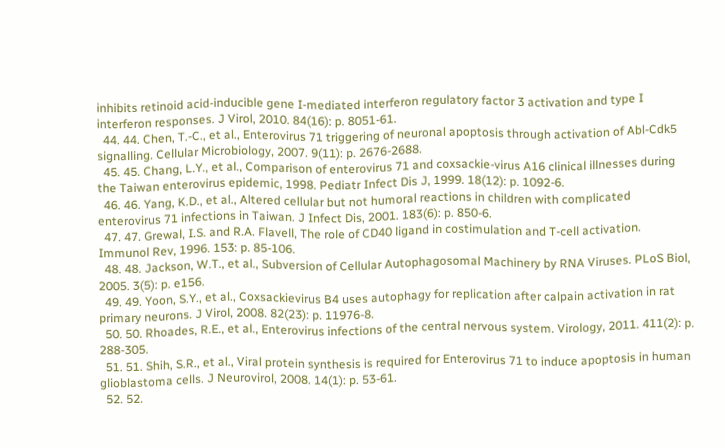inhibits retinoid acid-inducible gene I-mediated interferon regulatory factor 3 activation and type I interferon responses. J Virol, 2010. 84(16): p. 8051-61.
  44. 44. Chen, T.-C., et al., Enterovirus 71 triggering of neuronal apoptosis through activation of Abl-Cdk5 signalling. Cellular Microbiology, 2007. 9(11): p. 2676-2688.
  45. 45. Chang, L.Y., et al., Comparison of enterovirus 71 and coxsackie-virus A16 clinical illnesses during the Taiwan enterovirus epidemic, 1998. Pediatr Infect Dis J, 1999. 18(12): p. 1092-6.
  46. 46. Yang, K.D., et al., Altered cellular but not humoral reactions in children with complicated enterovirus 71 infections in Taiwan. J Infect Dis, 2001. 183(6): p. 850-6.
  47. 47. Grewal, I.S. and R.A. Flavell, The role of CD40 ligand in costimulation and T-cell activation. Immunol Rev, 1996. 153: p. 85-106.
  48. 48. Jackson, W.T., et al., Subversion of Cellular Autophagosomal Machinery by RNA Viruses. PLoS Biol, 2005. 3(5): p. e156.
  49. 49. Yoon, S.Y., et al., Coxsackievirus B4 uses autophagy for replication after calpain activation in rat primary neurons. J Virol, 2008. 82(23): p. 11976-8.
  50. 50. Rhoades, R.E., et al., Enterovirus infections of the central nervous system. Virology, 2011. 411(2): p. 288-305.
  51. 51. Shih, S.R., et al., Viral protein synthesis is required for Enterovirus 71 to induce apoptosis in human glioblastoma cells. J Neurovirol, 2008. 14(1): p. 53-61.
  52. 52.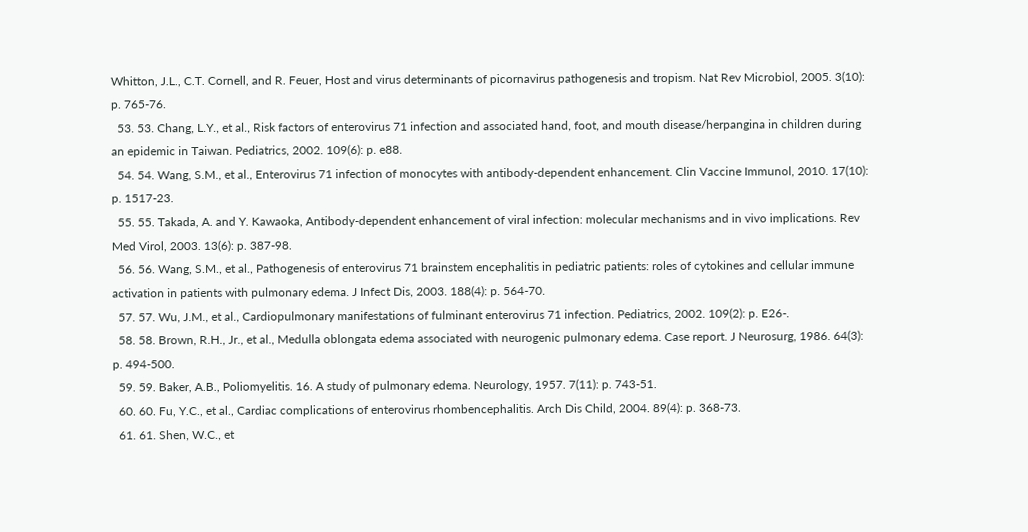Whitton, J.L., C.T. Cornell, and R. Feuer, Host and virus determinants of picornavirus pathogenesis and tropism. Nat Rev Microbiol, 2005. 3(10): p. 765-76.
  53. 53. Chang, L.Y., et al., Risk factors of enterovirus 71 infection and associated hand, foot, and mouth disease/herpangina in children during an epidemic in Taiwan. Pediatrics, 2002. 109(6): p. e88.
  54. 54. Wang, S.M., et al., Enterovirus 71 infection of monocytes with antibody-dependent enhancement. Clin Vaccine Immunol, 2010. 17(10): p. 1517-23.
  55. 55. Takada, A. and Y. Kawaoka, Antibody-dependent enhancement of viral infection: molecular mechanisms and in vivo implications. Rev Med Virol, 2003. 13(6): p. 387-98.
  56. 56. Wang, S.M., et al., Pathogenesis of enterovirus 71 brainstem encephalitis in pediatric patients: roles of cytokines and cellular immune activation in patients with pulmonary edema. J Infect Dis, 2003. 188(4): p. 564-70.
  57. 57. Wu, J.M., et al., Cardiopulmonary manifestations of fulminant enterovirus 71 infection. Pediatrics, 2002. 109(2): p. E26-.
  58. 58. Brown, R.H., Jr., et al., Medulla oblongata edema associated with neurogenic pulmonary edema. Case report. J Neurosurg, 1986. 64(3): p. 494-500.
  59. 59. Baker, A.B., Poliomyelitis. 16. A study of pulmonary edema. Neurology, 1957. 7(11): p. 743-51.
  60. 60. Fu, Y.C., et al., Cardiac complications of enterovirus rhombencephalitis. Arch Dis Child, 2004. 89(4): p. 368-73.
  61. 61. Shen, W.C., et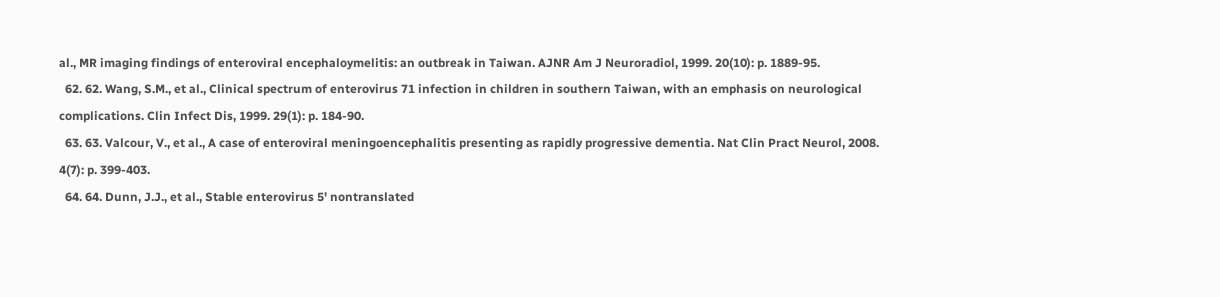al., MR imaging findings of enteroviral encephaloymelitis: an outbreak in Taiwan. AJNR Am J Neuroradiol, 1999. 20(10): p. 1889-95.
  62. 62. Wang, S.M., et al., Clinical spectrum of enterovirus 71 infection in children in southern Taiwan, with an emphasis on neurological complications. Clin Infect Dis, 1999. 29(1): p. 184-90.
  63. 63. Valcour, V., et al., A case of enteroviral meningoencephalitis presenting as rapidly progressive dementia. Nat Clin Pract Neurol, 2008. 4(7): p. 399-403.
  64. 64. Dunn, J.J., et al., Stable enterovirus 5' nontranslated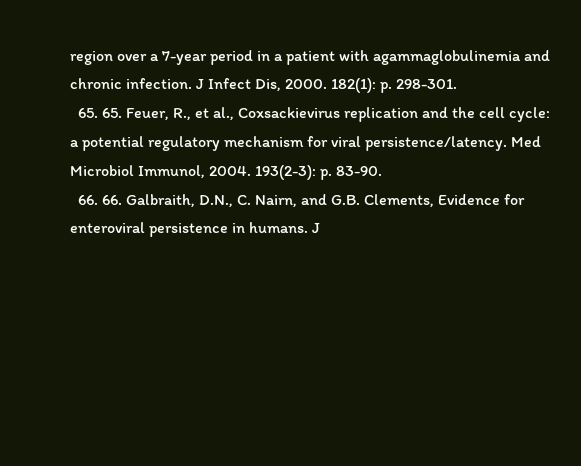region over a 7-year period in a patient with agammaglobulinemia and chronic infection. J Infect Dis, 2000. 182(1): p. 298-301.
  65. 65. Feuer, R., et al., Coxsackievirus replication and the cell cycle: a potential regulatory mechanism for viral persistence/latency. Med Microbiol Immunol, 2004. 193(2-3): p. 83-90.
  66. 66. Galbraith, D.N., C. Nairn, and G.B. Clements, Evidence for enteroviral persistence in humans. J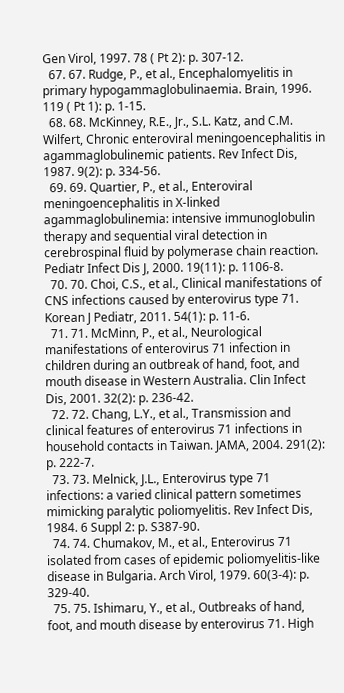Gen Virol, 1997. 78 ( Pt 2): p. 307-12.
  67. 67. Rudge, P., et al., Encephalomyelitis in primary hypogammaglobulinaemia. Brain, 1996. 119 ( Pt 1): p. 1-15.
  68. 68. McKinney, R.E., Jr., S.L. Katz, and C.M. Wilfert, Chronic enteroviral meningoencephalitis in agammaglobulinemic patients. Rev Infect Dis, 1987. 9(2): p. 334-56.
  69. 69. Quartier, P., et al., Enteroviral meningoencephalitis in X-linked agammaglobulinemia: intensive immunoglobulin therapy and sequential viral detection in cerebrospinal fluid by polymerase chain reaction. Pediatr Infect Dis J, 2000. 19(11): p. 1106-8.
  70. 70. Choi, C.S., et al., Clinical manifestations of CNS infections caused by enterovirus type 71. Korean J Pediatr, 2011. 54(1): p. 11-6.
  71. 71. McMinn, P., et al., Neurological manifestations of enterovirus 71 infection in children during an outbreak of hand, foot, and mouth disease in Western Australia. Clin Infect Dis, 2001. 32(2): p. 236-42.
  72. 72. Chang, L.Y., et al., Transmission and clinical features of enterovirus 71 infections in household contacts in Taiwan. JAMA, 2004. 291(2): p. 222-7.
  73. 73. Melnick, J.L., Enterovirus type 71 infections: a varied clinical pattern sometimes mimicking paralytic poliomyelitis. Rev Infect Dis, 1984. 6 Suppl 2: p. S387-90.
  74. 74. Chumakov, M., et al., Enterovirus 71 isolated from cases of epidemic poliomyelitis-like disease in Bulgaria. Arch Virol, 1979. 60(3-4): p. 329-40.
  75. 75. Ishimaru, Y., et al., Outbreaks of hand, foot, and mouth disease by enterovirus 71. High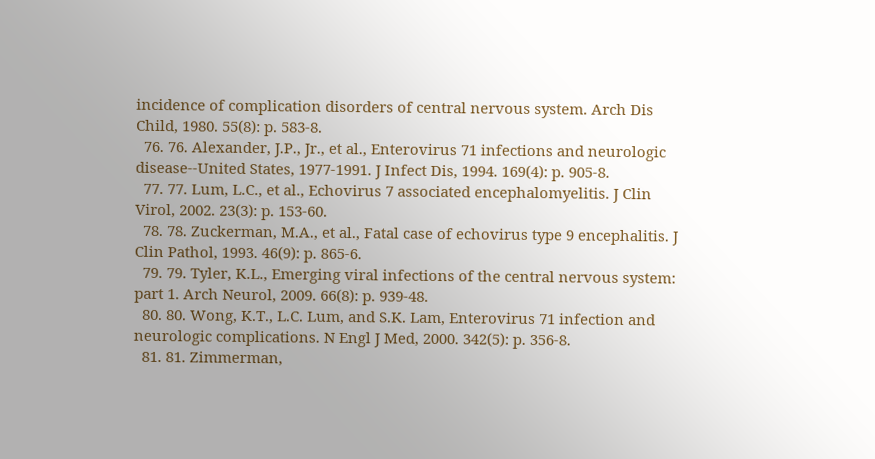incidence of complication disorders of central nervous system. Arch Dis Child, 1980. 55(8): p. 583-8.
  76. 76. Alexander, J.P., Jr., et al., Enterovirus 71 infections and neurologic disease--United States, 1977-1991. J Infect Dis, 1994. 169(4): p. 905-8.
  77. 77. Lum, L.C., et al., Echovirus 7 associated encephalomyelitis. J Clin Virol, 2002. 23(3): p. 153-60.
  78. 78. Zuckerman, M.A., et al., Fatal case of echovirus type 9 encephalitis. J Clin Pathol, 1993. 46(9): p. 865-6.
  79. 79. Tyler, K.L., Emerging viral infections of the central nervous system: part 1. Arch Neurol, 2009. 66(8): p. 939-48.
  80. 80. Wong, K.T., L.C. Lum, and S.K. Lam, Enterovirus 71 infection and neurologic complications. N Engl J Med, 2000. 342(5): p. 356-8.
  81. 81. Zimmerman,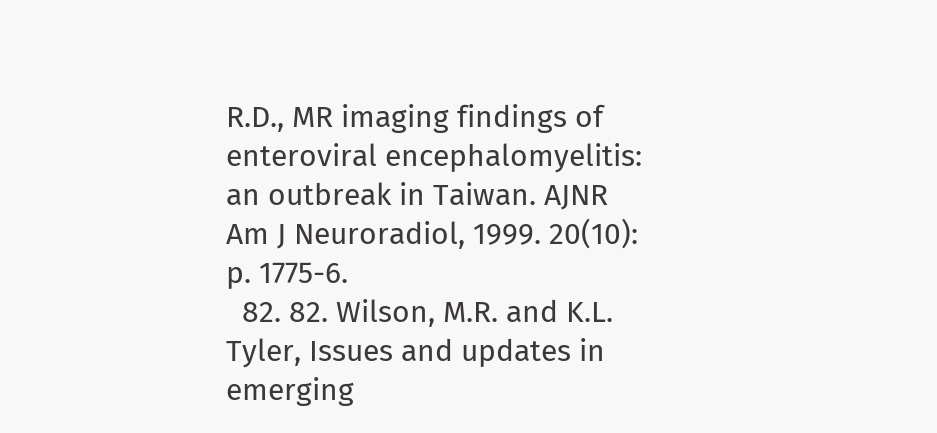R.D., MR imaging findings of enteroviral encephalomyelitis: an outbreak in Taiwan. AJNR Am J Neuroradiol, 1999. 20(10): p. 1775-6.
  82. 82. Wilson, M.R. and K.L. Tyler, Issues and updates in emerging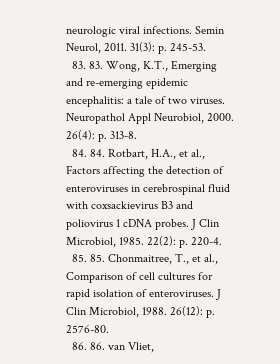neurologic viral infections. Semin Neurol, 2011. 31(3): p. 245-53.
  83. 83. Wong, K.T., Emerging and re-emerging epidemic encephalitis: a tale of two viruses. Neuropathol Appl Neurobiol, 2000. 26(4): p. 313-8.
  84. 84. Rotbart, H.A., et al., Factors affecting the detection of enteroviruses in cerebrospinal fluid with coxsackievirus B3 and poliovirus 1 cDNA probes. J Clin Microbiol, 1985. 22(2): p. 220-4.
  85. 85. Chonmaitree, T., et al., Comparison of cell cultures for rapid isolation of enteroviruses. J Clin Microbiol, 1988. 26(12): p. 2576-80.
  86. 86. van Vliet,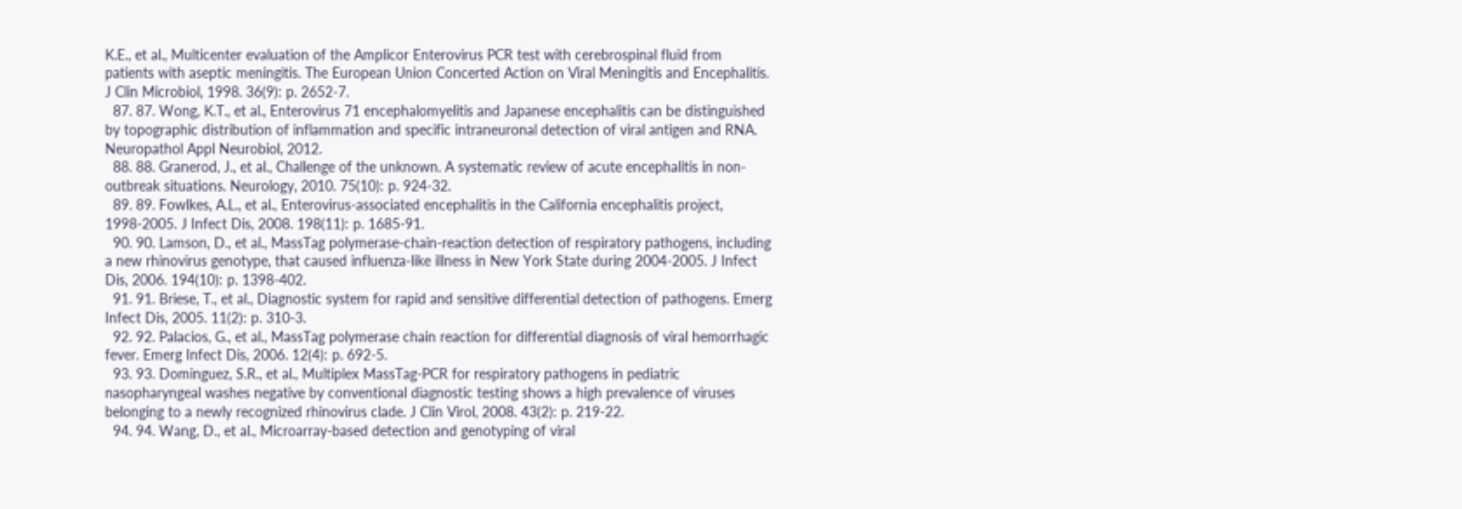K.E., et al., Multicenter evaluation of the Amplicor Enterovirus PCR test with cerebrospinal fluid from patients with aseptic meningitis. The European Union Concerted Action on Viral Meningitis and Encephalitis. J Clin Microbiol, 1998. 36(9): p. 2652-7.
  87. 87. Wong, K.T., et al., Enterovirus 71 encephalomyelitis and Japanese encephalitis can be distinguished by topographic distribution of inflammation and specific intraneuronal detection of viral antigen and RNA. Neuropathol Appl Neurobiol, 2012.
  88. 88. Granerod, J., et al., Challenge of the unknown. A systematic review of acute encephalitis in non-outbreak situations. Neurology, 2010. 75(10): p. 924-32.
  89. 89. Fowlkes, A.L., et al., Enterovirus-associated encephalitis in the California encephalitis project, 1998-2005. J Infect Dis, 2008. 198(11): p. 1685-91.
  90. 90. Lamson, D., et al., MassTag polymerase-chain-reaction detection of respiratory pathogens, including a new rhinovirus genotype, that caused influenza-like illness in New York State during 2004-2005. J Infect Dis, 2006. 194(10): p. 1398-402.
  91. 91. Briese, T., et al., Diagnostic system for rapid and sensitive differential detection of pathogens. Emerg Infect Dis, 2005. 11(2): p. 310-3.
  92. 92. Palacios, G., et al., MassTag polymerase chain reaction for differential diagnosis of viral hemorrhagic fever. Emerg Infect Dis, 2006. 12(4): p. 692-5.
  93. 93. Dominguez, S.R., et al., Multiplex MassTag-PCR for respiratory pathogens in pediatric nasopharyngeal washes negative by conventional diagnostic testing shows a high prevalence of viruses belonging to a newly recognized rhinovirus clade. J Clin Virol, 2008. 43(2): p. 219-22.
  94. 94. Wang, D., et al., Microarray-based detection and genotyping of viral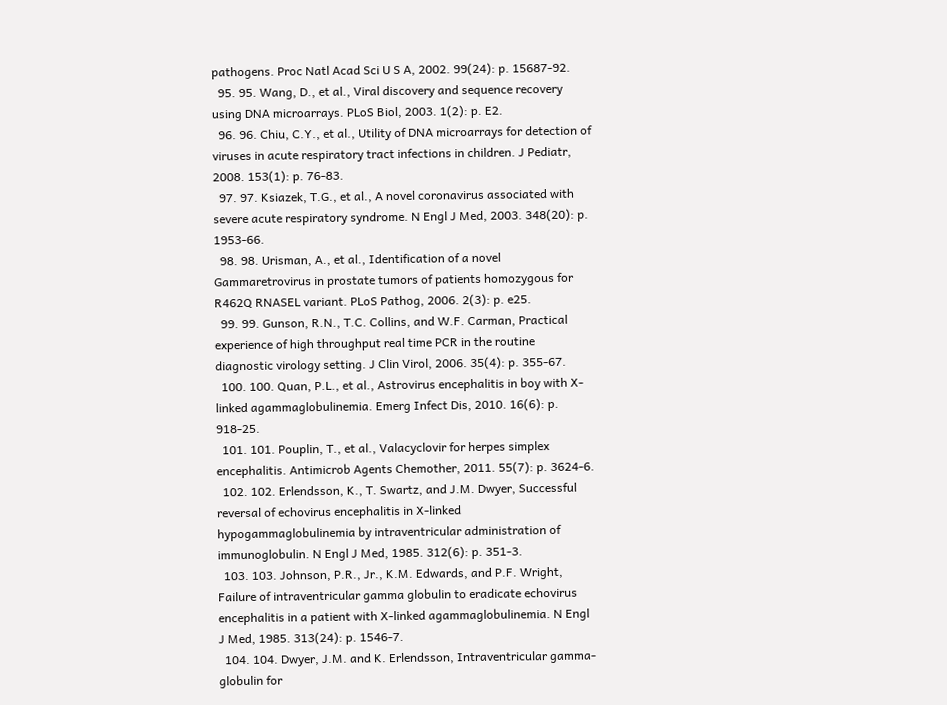pathogens. Proc Natl Acad Sci U S A, 2002. 99(24): p. 15687-92.
  95. 95. Wang, D., et al., Viral discovery and sequence recovery using DNA microarrays. PLoS Biol, 2003. 1(2): p. E2.
  96. 96. Chiu, C.Y., et al., Utility of DNA microarrays for detection of viruses in acute respiratory tract infections in children. J Pediatr, 2008. 153(1): p. 76-83.
  97. 97. Ksiazek, T.G., et al., A novel coronavirus associated with severe acute respiratory syndrome. N Engl J Med, 2003. 348(20): p. 1953-66.
  98. 98. Urisman, A., et al., Identification of a novel Gammaretrovirus in prostate tumors of patients homozygous for R462Q RNASEL variant. PLoS Pathog, 2006. 2(3): p. e25.
  99. 99. Gunson, R.N., T.C. Collins, and W.F. Carman, Practical experience of high throughput real time PCR in the routine diagnostic virology setting. J Clin Virol, 2006. 35(4): p. 355-67.
  100. 100. Quan, P.L., et al., Astrovirus encephalitis in boy with X-linked agammaglobulinemia. Emerg Infect Dis, 2010. 16(6): p. 918-25.
  101. 101. Pouplin, T., et al., Valacyclovir for herpes simplex encephalitis. Antimicrob Agents Chemother, 2011. 55(7): p. 3624-6.
  102. 102. Erlendsson, K., T. Swartz, and J.M. Dwyer, Successful reversal of echovirus encephalitis in X-linked hypogammaglobulinemia by intraventricular administration of immunoglobulin. N Engl J Med, 1985. 312(6): p. 351-3.
  103. 103. Johnson, P.R., Jr., K.M. Edwards, and P.F. Wright, Failure of intraventricular gamma globulin to eradicate echovirus encephalitis in a patient with X-linked agammaglobulinemia. N Engl J Med, 1985. 313(24): p. 1546-7.
  104. 104. Dwyer, J.M. and K. Erlendsson, Intraventricular gamma-globulin for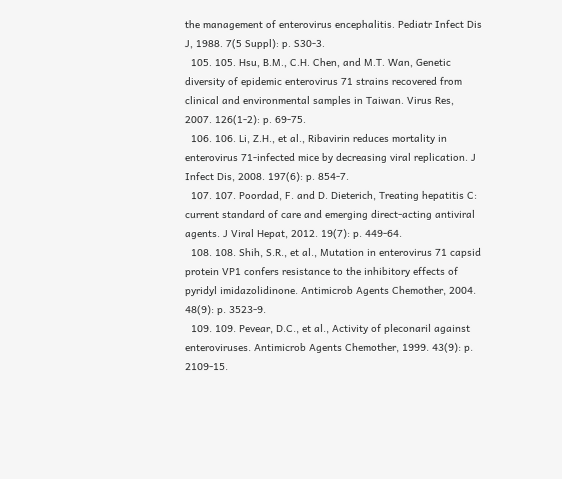the management of enterovirus encephalitis. Pediatr Infect Dis J, 1988. 7(5 Suppl): p. S30-3.
  105. 105. Hsu, B.M., C.H. Chen, and M.T. Wan, Genetic diversity of epidemic enterovirus 71 strains recovered from clinical and environmental samples in Taiwan. Virus Res, 2007. 126(1-2): p. 69-75.
  106. 106. Li, Z.H., et al., Ribavirin reduces mortality in enterovirus 71-infected mice by decreasing viral replication. J Infect Dis, 2008. 197(6): p. 854-7.
  107. 107. Poordad, F. and D. Dieterich, Treating hepatitis C: current standard of care and emerging direct-acting antiviral agents. J Viral Hepat, 2012. 19(7): p. 449-64.
  108. 108. Shih, S.R., et al., Mutation in enterovirus 71 capsid protein VP1 confers resistance to the inhibitory effects of pyridyl imidazolidinone. Antimicrob Agents Chemother, 2004. 48(9): p. 3523-9.
  109. 109. Pevear, D.C., et al., Activity of pleconaril against enteroviruses. Antimicrob Agents Chemother, 1999. 43(9): p. 2109-15.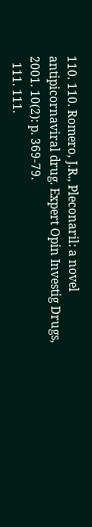110. 110. Romero, J.R., Pleconaril: a novel antipicornaviral drug. Expert Opin Investig Drugs, 2001. 10(2): p. 369-79.
  111. 111.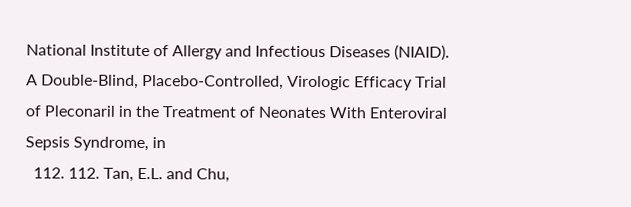National Institute of Allergy and Infectious Diseases (NIAID). A Double-Blind, Placebo-Controlled, Virologic Efficacy Trial of Pleconaril in the Treatment of Neonates With Enteroviral Sepsis Syndrome, in
  112. 112. Tan, E.L. and Chu,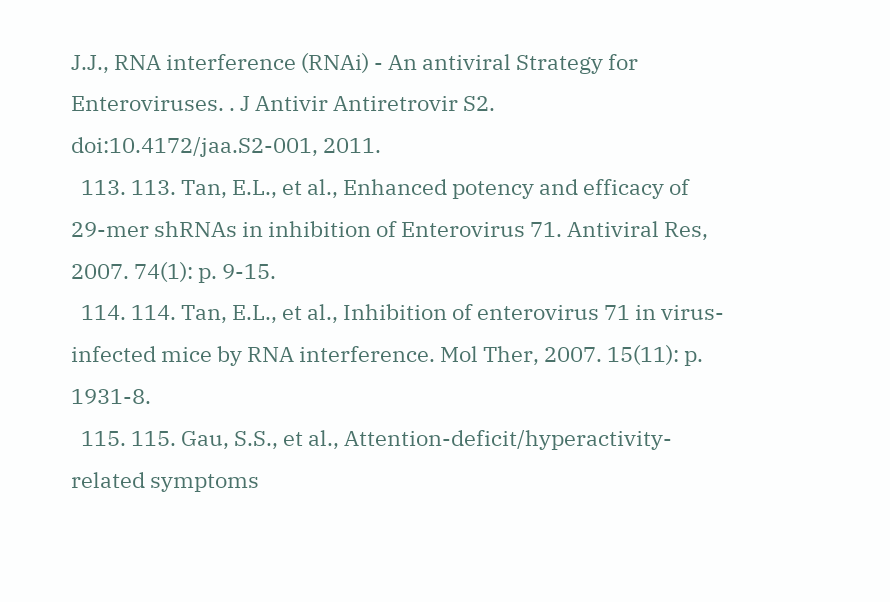J.J., RNA interference (RNAi) - An antiviral Strategy for Enteroviruses. . J Antivir Antiretrovir S2. doi:10.4172/jaa.S2-001, 2011.
  113. 113. Tan, E.L., et al., Enhanced potency and efficacy of 29-mer shRNAs in inhibition of Enterovirus 71. Antiviral Res, 2007. 74(1): p. 9-15.
  114. 114. Tan, E.L., et al., Inhibition of enterovirus 71 in virus-infected mice by RNA interference. Mol Ther, 2007. 15(11): p. 1931-8.
  115. 115. Gau, S.S., et al., Attention-deficit/hyperactivity-related symptoms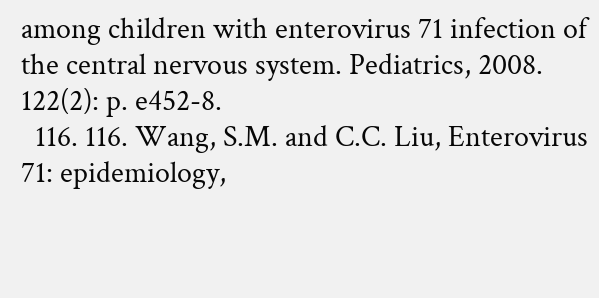among children with enterovirus 71 infection of the central nervous system. Pediatrics, 2008. 122(2): p. e452-8.
  116. 116. Wang, S.M. and C.C. Liu, Enterovirus 71: epidemiology,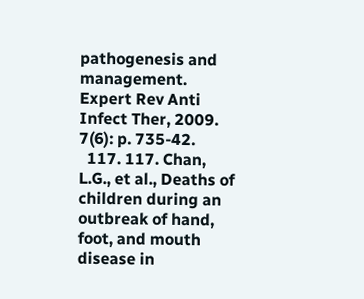pathogenesis and management. Expert Rev Anti Infect Ther, 2009. 7(6): p. 735-42.
  117. 117. Chan, L.G., et al., Deaths of children during an outbreak of hand, foot, and mouth disease in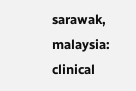sarawak, malaysia: clinical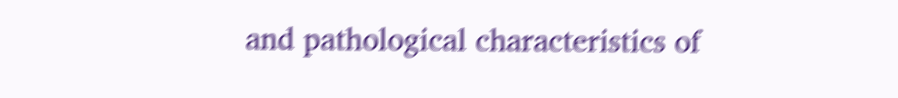and pathological characteristics of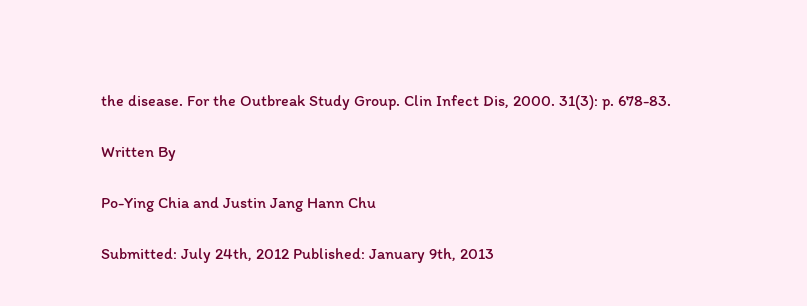the disease. For the Outbreak Study Group. Clin Infect Dis, 2000. 31(3): p. 678-83.

Written By

Po-Ying Chia and Justin Jang Hann Chu

Submitted: July 24th, 2012 Published: January 9th, 2013